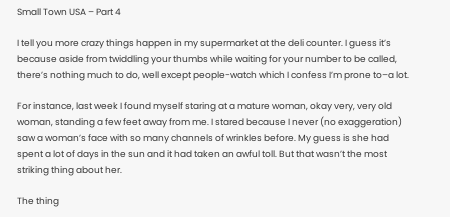Small Town USA – Part 4

I tell you more crazy things happen in my supermarket at the deli counter. I guess it’s because aside from twiddling your thumbs while waiting for your number to be called, there’s nothing much to do, well except people-watch which I confess I’m prone to–a lot.

For instance, last week I found myself staring at a mature woman, okay very, very old woman, standing a few feet away from me. I stared because I never (no exaggeration) saw a woman’s face with so many channels of wrinkles before. My guess is she had spent a lot of days in the sun and it had taken an awful toll. But that wasn’t the most striking thing about her.

The thing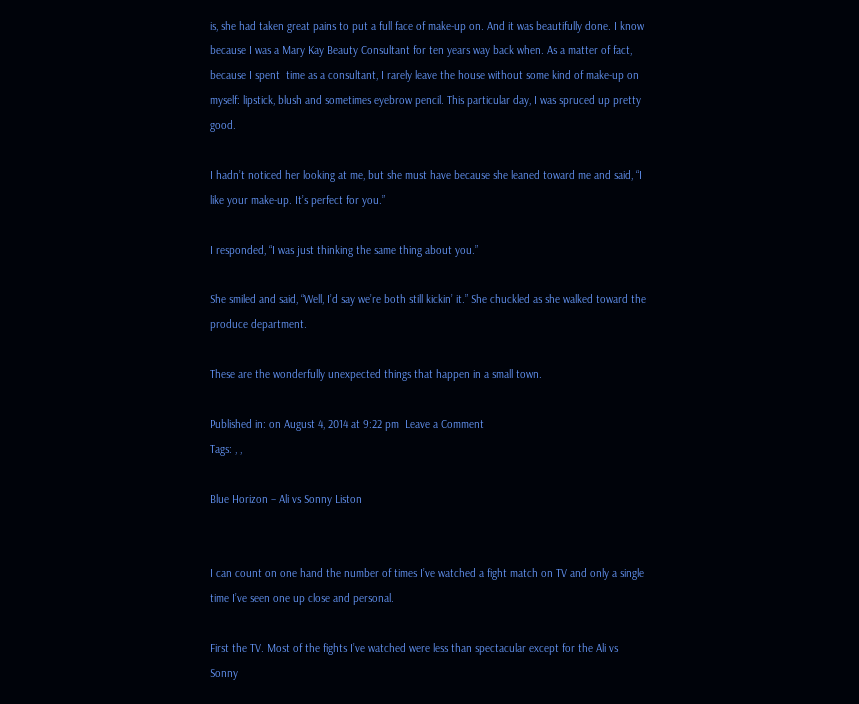is, she had taken great pains to put a full face of make-up on. And it was beautifully done. I know because I was a Mary Kay Beauty Consultant for ten years way back when. As a matter of fact, because I spent  time as a consultant, I rarely leave the house without some kind of make-up on myself: lipstick, blush and sometimes eyebrow pencil. This particular day, I was spruced up pretty good.

I hadn’t noticed her looking at me, but she must have because she leaned toward me and said, “I like your make-up. It’s perfect for you.”

I responded, “I was just thinking the same thing about you.”

She smiled and said, “Well, I’d say we’re both still kickin’ it.” She chuckled as she walked toward the produce department.

These are the wonderfully unexpected things that happen in a small town.

Published in: on August 4, 2014 at 9:22 pm  Leave a Comment
Tags: , ,

Blue Horizon – Ali vs Sonny Liston


I can count on one hand the number of times I’ve watched a fight match on TV and only a single time I’ve seen one up close and personal.

First the TV. Most of the fights I’ve watched were less than spectacular except for the Ali vs Sonny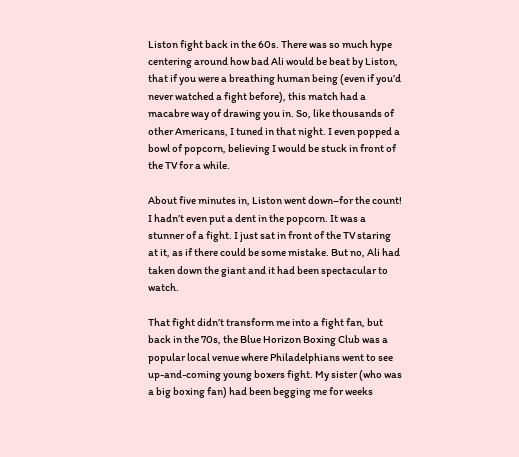Liston fight back in the 60s. There was so much hype centering around how bad Ali would be beat by Liston, that if you were a breathing human being (even if you’d never watched a fight before), this match had a macabre way of drawing you in. So, like thousands of other Americans, I tuned in that night. I even popped a bowl of popcorn, believing I would be stuck in front of the TV for a while.

About five minutes in, Liston went down–for the count! I hadn’t even put a dent in the popcorn. It was a stunner of a fight. I just sat in front of the TV staring at it, as if there could be some mistake. But no, Ali had taken down the giant and it had been spectacular to watch.

That fight didn’t transform me into a fight fan, but back in the 70s, the Blue Horizon Boxing Club was a popular local venue where Philadelphians went to see up-and-coming young boxers fight. My sister (who was a big boxing fan) had been begging me for weeks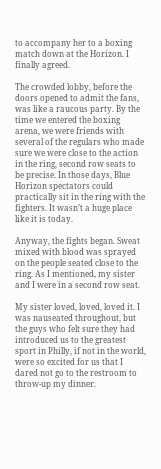to accompany her to a boxing match down at the Horizon. I finally agreed.

The crowded lobby, before the doors opened to admit the fans, was like a raucous party. By the time we entered the boxing arena, we were friends with several of the regulars who made sure we were close to the action in the ring, second row seats to be precise. In those days, Blue Horizon spectators could practically sit in the ring with the fighters. It wasn’t a huge place like it is today.

Anyway, the fights began. Sweat mixed with blood was sprayed on the people seated close to the ring. As I mentioned, my sister and I were in a second row seat.

My sister loved, loved, loved it. I was nauseated throughout, but the guys who felt sure they had introduced us to the greatest sport in Philly, if not in the world, were so excited for us that I dared not go to the restroom to throw-up my dinner.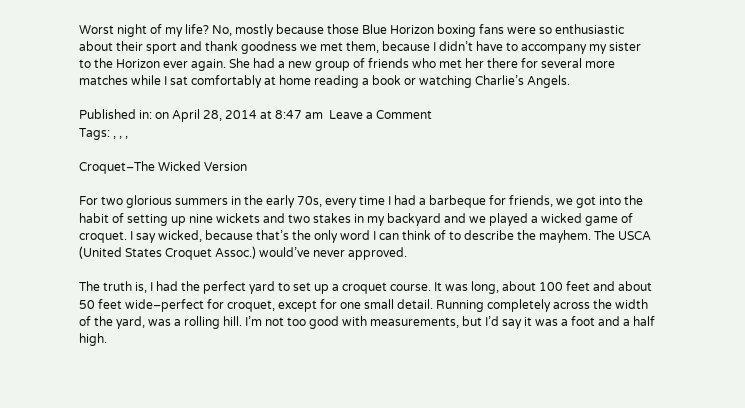Worst night of my life? No, mostly because those Blue Horizon boxing fans were so enthusiastic about their sport and thank goodness we met them, because I didn’t have to accompany my sister to the Horizon ever again. She had a new group of friends who met her there for several more matches while I sat comfortably at home reading a book or watching Charlie’s Angels.

Published in: on April 28, 2014 at 8:47 am  Leave a Comment
Tags: , , ,

Croquet–The Wicked Version

For two glorious summers in the early 70s, every time I had a barbeque for friends, we got into the habit of setting up nine wickets and two stakes in my backyard and we played a wicked game of croquet. I say wicked, because that’s the only word I can think of to describe the mayhem. The USCA (United States Croquet Assoc.) would’ve never approved.

The truth is, I had the perfect yard to set up a croquet course. It was long, about 100 feet and about 50 feet wide–perfect for croquet, except for one small detail. Running completely across the width of the yard, was a rolling hill. I’m not too good with measurements, but I’d say it was a foot and a half high.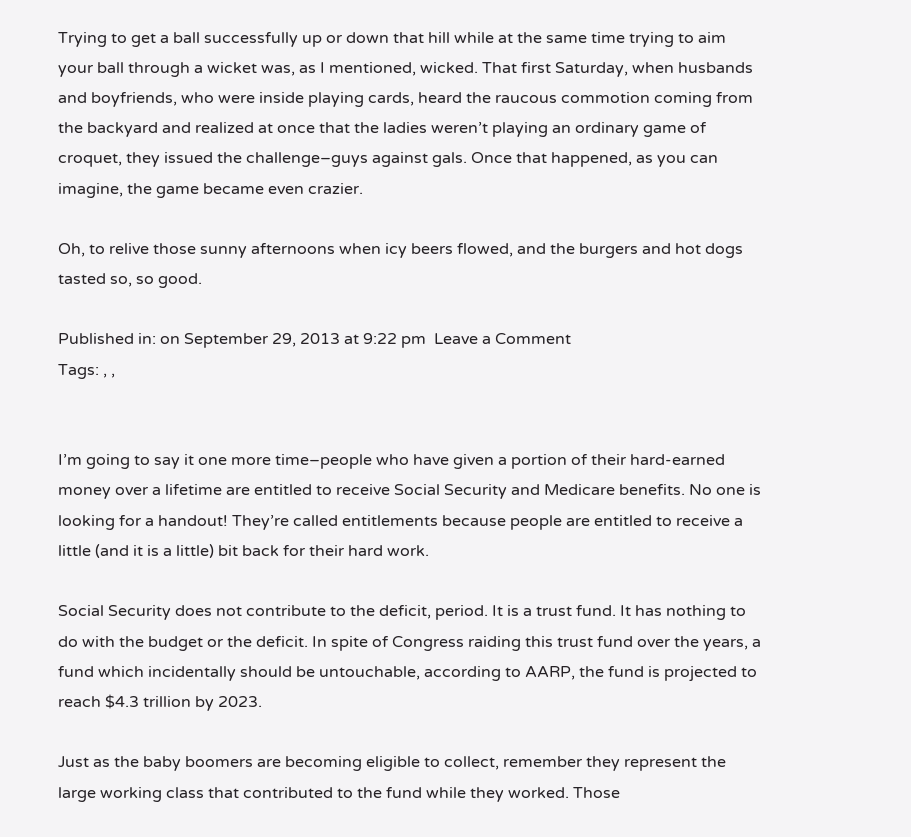Trying to get a ball successfully up or down that hill while at the same time trying to aim your ball through a wicket was, as I mentioned, wicked. That first Saturday, when husbands and boyfriends, who were inside playing cards, heard the raucous commotion coming from the backyard and realized at once that the ladies weren’t playing an ordinary game of croquet, they issued the challenge–guys against gals. Once that happened, as you can imagine, the game became even crazier.

Oh, to relive those sunny afternoons when icy beers flowed, and the burgers and hot dogs tasted so, so good.

Published in: on September 29, 2013 at 9:22 pm  Leave a Comment
Tags: , ,


I’m going to say it one more time–people who have given a portion of their hard-earned money over a lifetime are entitled to receive Social Security and Medicare benefits. No one is looking for a handout! They’re called entitlements because people are entitled to receive a little (and it is a little) bit back for their hard work.

Social Security does not contribute to the deficit, period. It is a trust fund. It has nothing to do with the budget or the deficit. In spite of Congress raiding this trust fund over the years, a fund which incidentally should be untouchable, according to AARP, the fund is projected to reach $4.3 trillion by 2023.

Just as the baby boomers are becoming eligible to collect, remember they represent the large working class that contributed to the fund while they worked. Those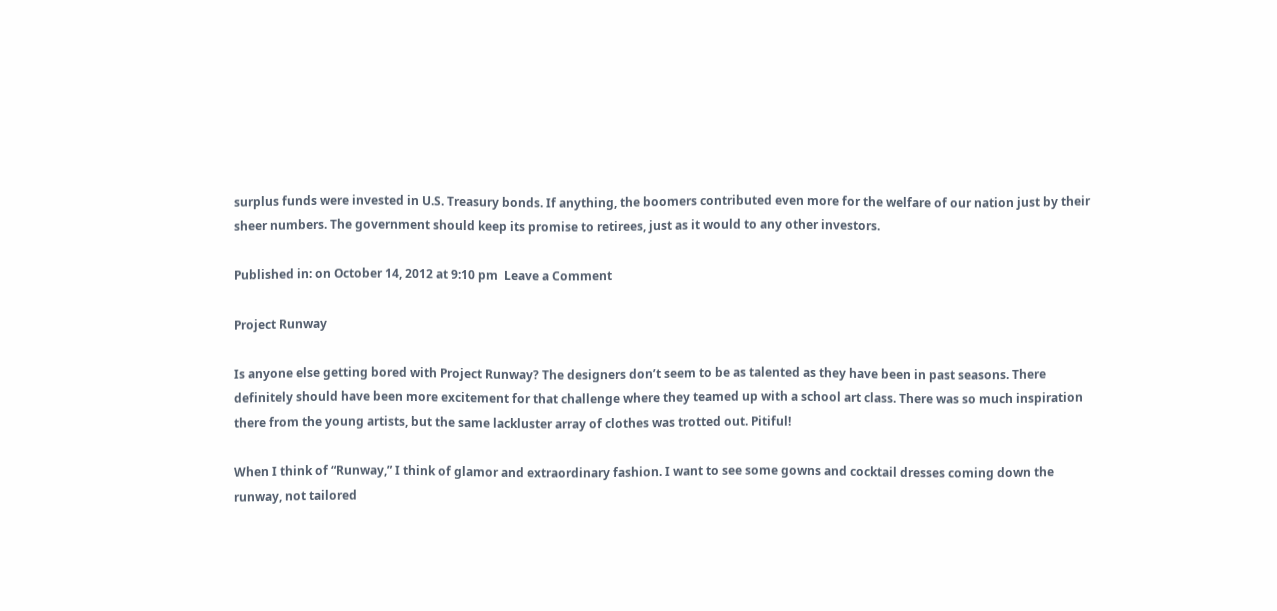surplus funds were invested in U.S. Treasury bonds. If anything, the boomers contributed even more for the welfare of our nation just by their sheer numbers. The government should keep its promise to retirees, just as it would to any other investors.

Published in: on October 14, 2012 at 9:10 pm  Leave a Comment

Project Runway

Is anyone else getting bored with Project Runway? The designers don’t seem to be as talented as they have been in past seasons. There definitely should have been more excitement for that challenge where they teamed up with a school art class. There was so much inspiration there from the young artists, but the same lackluster array of clothes was trotted out. Pitiful!

When I think of “Runway,” I think of glamor and extraordinary fashion. I want to see some gowns and cocktail dresses coming down the runway, not tailored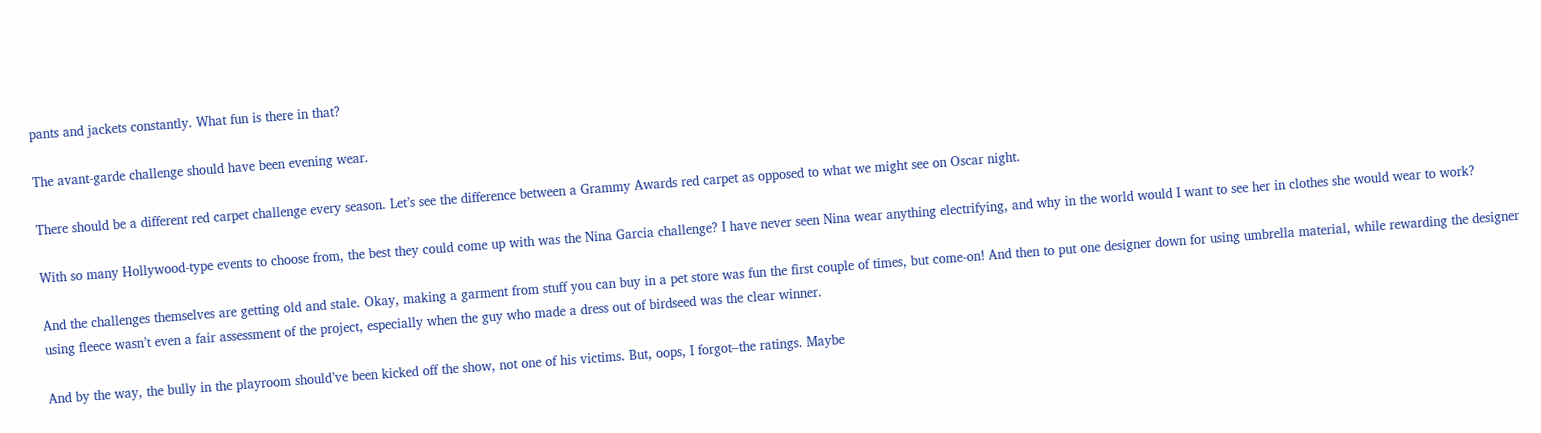pants and jackets constantly. What fun is there in that?

The avant-garde challenge should have been evening wear.

There should be a different red carpet challenge every season. Let’s see the difference between a Grammy Awards red carpet as opposed to what we might see on Oscar night.

With so many Hollywood-type events to choose from, the best they could come up with was the Nina Garcia challenge? I have never seen Nina wear anything electrifying, and why in the world would I want to see her in clothes she would wear to work?

And the challenges themselves are getting old and stale. Okay, making a garment from stuff you can buy in a pet store was fun the first couple of times, but come-on! And then to put one designer down for using umbrella material, while rewarding the designer using fleece wasn’t even a fair assessment of the project, especially when the guy who made a dress out of birdseed was the clear winner.

And by the way, the bully in the playroom should’ve been kicked off the show, not one of his victims. But, oops, I forgot–the ratings. Maybe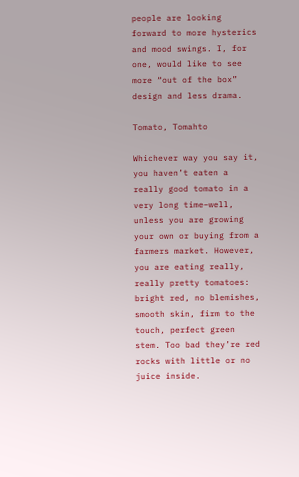people are looking forward to more hysterics and mood swings. I, for one, would like to see more “out of the box” design and less drama.

Tomato, Tomahto

Whichever way you say it, you haven’t eaten a really good tomato in a very long time–well, unless you are growing your own or buying from a farmers market. However, you are eating really, really pretty tomatoes: bright red, no blemishes, smooth skin, firm to the touch, perfect green stem. Too bad they’re red rocks with little or no juice inside.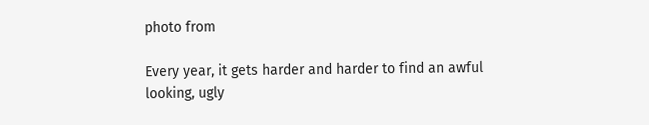photo from

Every year, it gets harder and harder to find an awful looking, ugly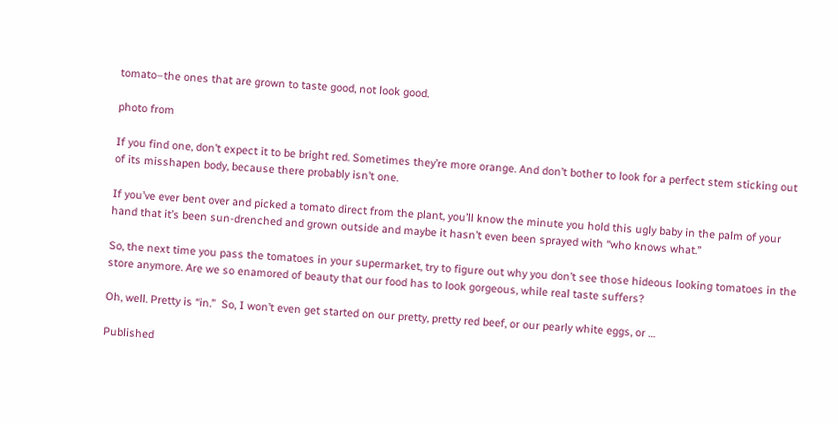tomato–the ones that are grown to taste good, not look good.

photo from

If you find one, don’t expect it to be bright red. Sometimes they’re more orange. And don’t bother to look for a perfect stem sticking out of its misshapen body, because there probably isn’t one.

If you’ve ever bent over and picked a tomato direct from the plant, you’ll know the minute you hold this ugly baby in the palm of your hand that it’s been sun-drenched and grown outside and maybe it hasn’t even been sprayed with “who knows what.”

So, the next time you pass the tomatoes in your supermarket, try to figure out why you don’t see those hideous looking tomatoes in the store anymore. Are we so enamored of beauty that our food has to look gorgeous, while real taste suffers?

Oh, well. Pretty is “in.”  So, I won’t even get started on our pretty, pretty red beef, or our pearly white eggs, or …

Published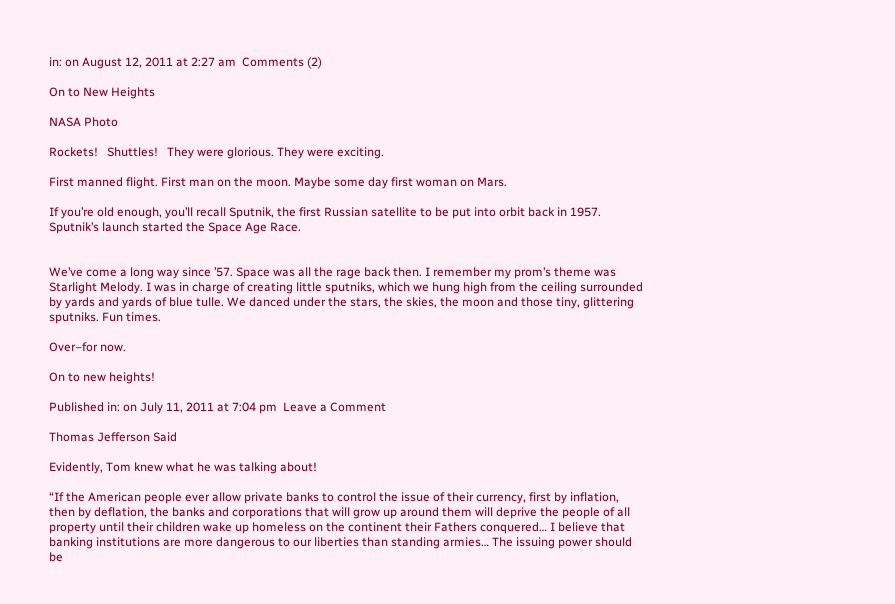in: on August 12, 2011 at 2:27 am  Comments (2)

On to New Heights

NASA Photo

Rockets!   Shuttles!   They were glorious. They were exciting.

First manned flight. First man on the moon. Maybe some day first woman on Mars.

If you’re old enough, you’ll recall Sputnik, the first Russian satellite to be put into orbit back in 1957. Sputnik’s launch started the Space Age Race.


We’ve come a long way since ’57. Space was all the rage back then. I remember my prom’s theme was Starlight Melody. I was in charge of creating little sputniks, which we hung high from the ceiling surrounded by yards and yards of blue tulle. We danced under the stars, the skies, the moon and those tiny, glittering sputniks. Fun times.

Over–for now.

On to new heights!

Published in: on July 11, 2011 at 7:04 pm  Leave a Comment

Thomas Jefferson Said

Evidently, Tom knew what he was talking about!

“If the American people ever allow private banks to control the issue of their currency, first by inflation, then by deflation, the banks and corporations that will grow up around them will deprive the people of all property until their children wake up homeless on the continent their Fathers conquered… I believe that banking institutions are more dangerous to our liberties than standing armies… The issuing power should be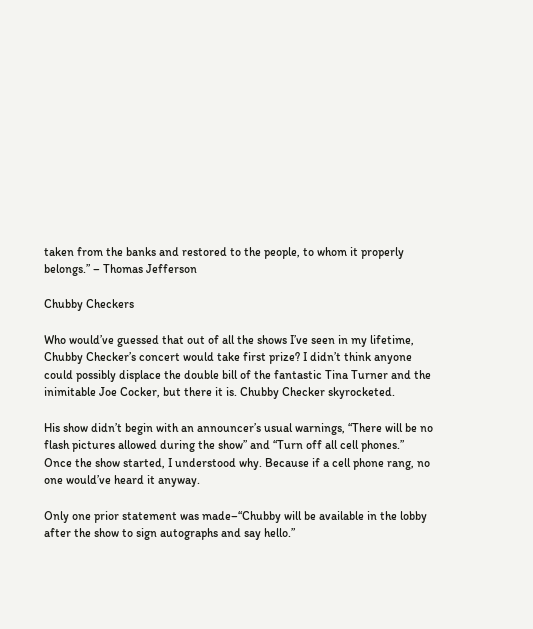taken from the banks and restored to the people, to whom it properly belongs.” – Thomas Jefferson

Chubby Checkers

Who would’ve guessed that out of all the shows I’ve seen in my lifetime, Chubby Checker’s concert would take first prize? I didn’t think anyone could possibly displace the double bill of the fantastic Tina Turner and the inimitable Joe Cocker, but there it is. Chubby Checker skyrocketed.

His show didn’t begin with an announcer’s usual warnings, “There will be no flash pictures allowed during the show” and “Turn off all cell phones.”  Once the show started, I understood why. Because if a cell phone rang, no one would’ve heard it anyway.

Only one prior statement was made–“Chubby will be available in the lobby after the show to sign autographs and say hello.”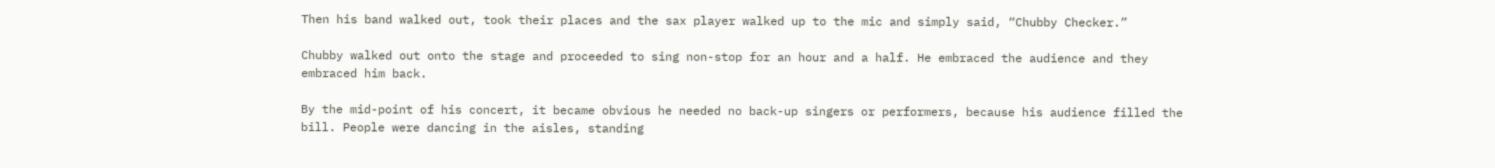Then his band walked out, took their places and the sax player walked up to the mic and simply said, “Chubby Checker.”

Chubby walked out onto the stage and proceeded to sing non-stop for an hour and a half. He embraced the audience and they embraced him back.

By the mid-point of his concert, it became obvious he needed no back-up singers or performers, because his audience filled the bill. People were dancing in the aisles, standing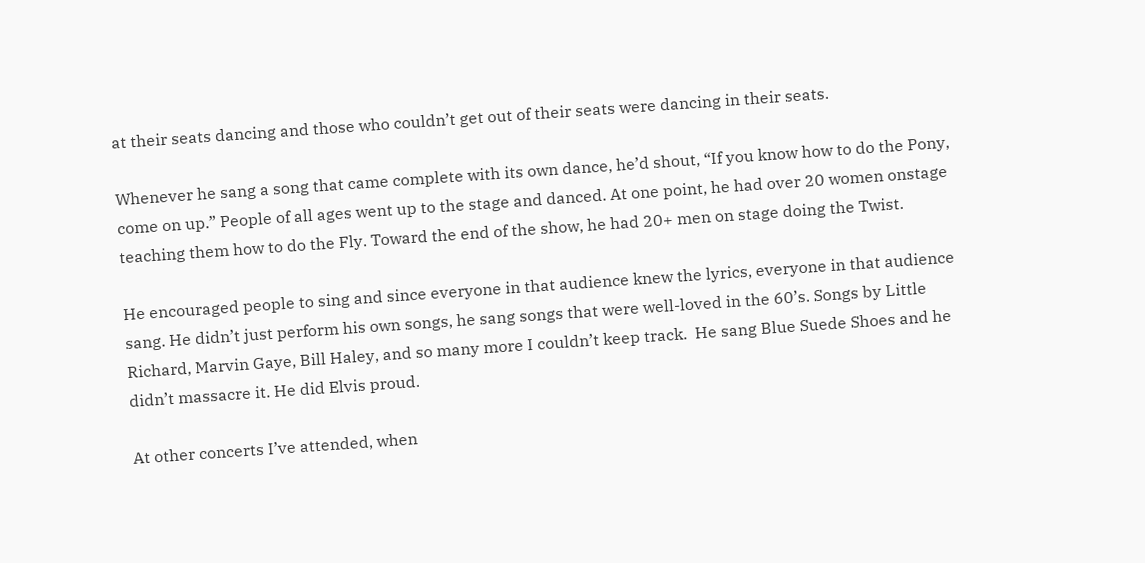at their seats dancing and those who couldn’t get out of their seats were dancing in their seats.

Whenever he sang a song that came complete with its own dance, he’d shout, “If you know how to do the Pony, come on up.” People of all ages went up to the stage and danced. At one point, he had over 20 women onstage teaching them how to do the Fly. Toward the end of the show, he had 20+ men on stage doing the Twist.

He encouraged people to sing and since everyone in that audience knew the lyrics, everyone in that audience sang. He didn’t just perform his own songs, he sang songs that were well-loved in the 60’s. Songs by Little Richard, Marvin Gaye, Bill Haley, and so many more I couldn’t keep track.  He sang Blue Suede Shoes and he didn’t massacre it. He did Elvis proud.

At other concerts I’ve attended, when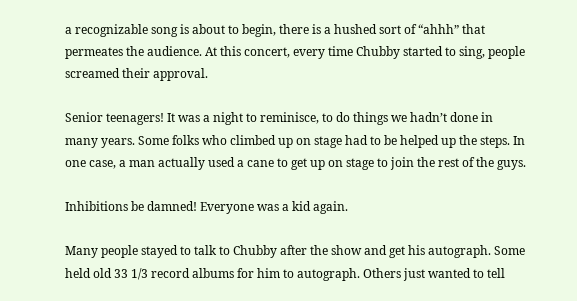a recognizable song is about to begin, there is a hushed sort of “ahhh” that permeates the audience. At this concert, every time Chubby started to sing, people screamed their approval.

Senior teenagers! It was a night to reminisce, to do things we hadn’t done in many years. Some folks who climbed up on stage had to be helped up the steps. In one case, a man actually used a cane to get up on stage to join the rest of the guys.

Inhibitions be damned! Everyone was a kid again.

Many people stayed to talk to Chubby after the show and get his autograph. Some held old 33 1/3 record albums for him to autograph. Others just wanted to tell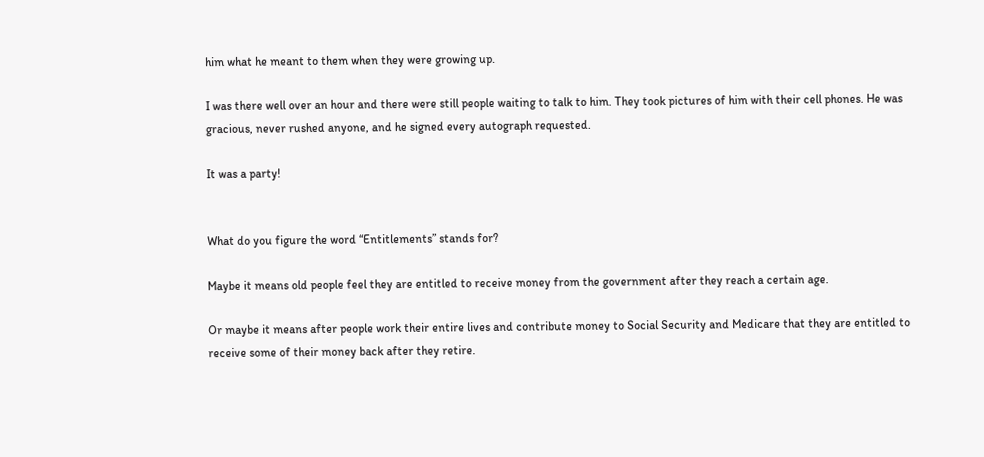him what he meant to them when they were growing up.

I was there well over an hour and there were still people waiting to talk to him. They took pictures of him with their cell phones. He was gracious, never rushed anyone, and he signed every autograph requested.

It was a party!


What do you figure the word “Entitlements” stands for?

Maybe it means old people feel they are entitled to receive money from the government after they reach a certain age.

Or maybe it means after people work their entire lives and contribute money to Social Security and Medicare that they are entitled to receive some of their money back after they retire.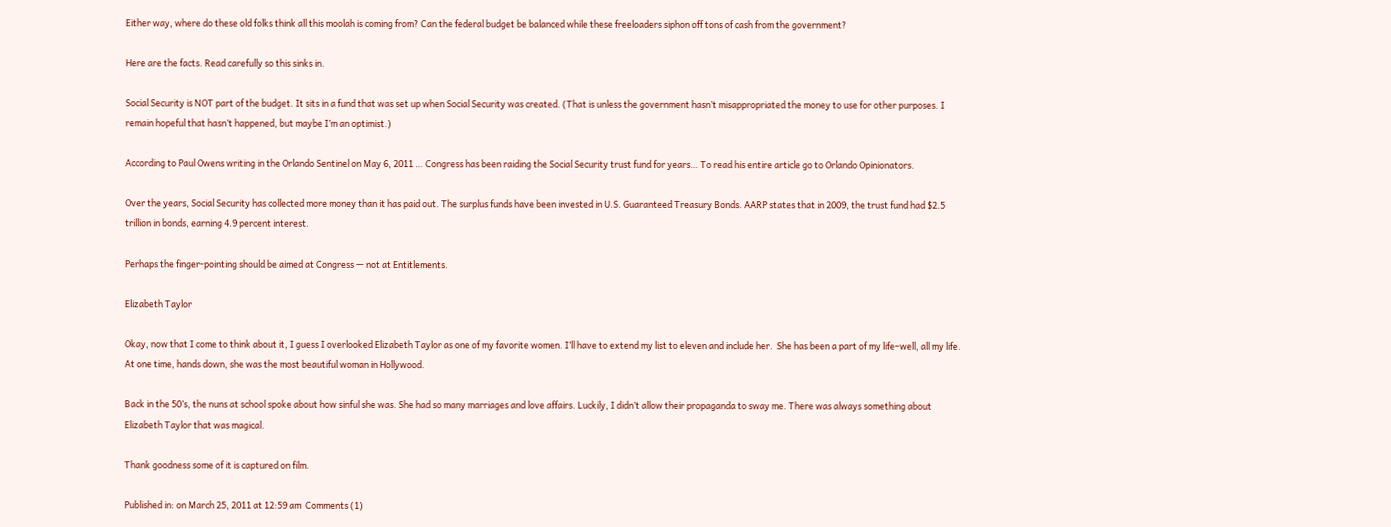Either way, where do these old folks think all this moolah is coming from? Can the federal budget be balanced while these freeloaders siphon off tons of cash from the government?

Here are the facts. Read carefully so this sinks in.

Social Security is NOT part of the budget. It sits in a fund that was set up when Social Security was created. (That is unless the government hasn’t misappropriated the money to use for other purposes. I remain hopeful that hasn’t happened, but maybe I’m an optimist.)

According to Paul Owens writing in the Orlando Sentinel on May 6, 2011 … Congress has been raiding the Social Security trust fund for years… To read his entire article go to Orlando Opinionators.

Over the years, Social Security has collected more money than it has paid out. The surplus funds have been invested in U.S. Guaranteed Treasury Bonds. AARP states that in 2009, the trust fund had $2.5 trillion in bonds, earning 4.9 percent interest.

Perhaps the finger-pointing should be aimed at Congress — not at Entitlements.

Elizabeth Taylor

Okay, now that I come to think about it, I guess I overlooked Elizabeth Taylor as one of my favorite women. I’ll have to extend my list to eleven and include her.  She has been a part of my life–well, all my life. At one time, hands down, she was the most beautiful woman in Hollywood.

Back in the 50’s, the nuns at school spoke about how sinful she was. She had so many marriages and love affairs. Luckily, I didn’t allow their propaganda to sway me. There was always something about Elizabeth Taylor that was magical.

Thank goodness some of it is captured on film.

Published in: on March 25, 2011 at 12:59 am  Comments (1)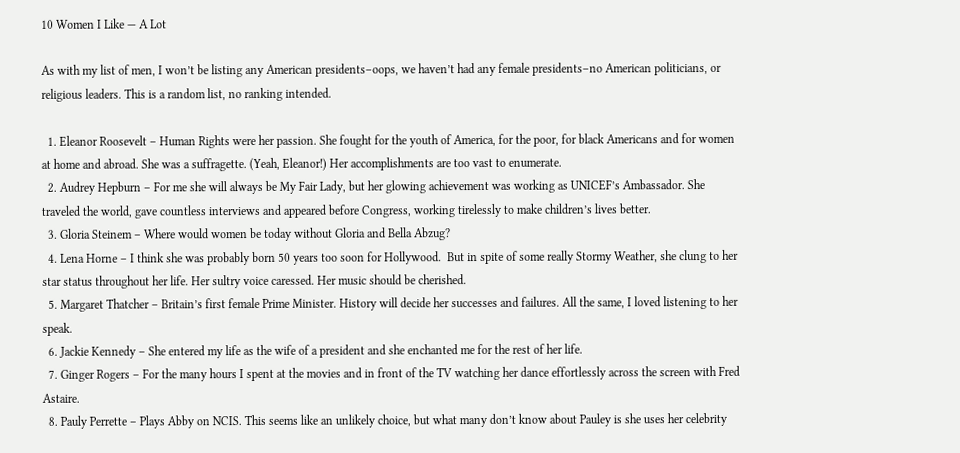10 Women I Like — A Lot

As with my list of men, I won’t be listing any American presidents–oops, we haven’t had any female presidents–no American politicians, or religious leaders. This is a random list, no ranking intended.

  1. Eleanor Roosevelt – Human Rights were her passion. She fought for the youth of America, for the poor, for black Americans and for women at home and abroad. She was a suffragette. (Yeah, Eleanor!) Her accomplishments are too vast to enumerate.
  2. Audrey Hepburn – For me she will always be My Fair Lady, but her glowing achievement was working as UNICEF’s Ambassador. She traveled the world, gave countless interviews and appeared before Congress, working tirelessly to make children’s lives better.
  3. Gloria Steinem – Where would women be today without Gloria and Bella Abzug?
  4. Lena Horne – I think she was probably born 50 years too soon for Hollywood.  But in spite of some really Stormy Weather, she clung to her star status throughout her life. Her sultry voice caressed. Her music should be cherished.
  5. Margaret Thatcher – Britain’s first female Prime Minister. History will decide her successes and failures. All the same, I loved listening to her speak.
  6. Jackie Kennedy – She entered my life as the wife of a president and she enchanted me for the rest of her life.
  7. Ginger Rogers – For the many hours I spent at the movies and in front of the TV watching her dance effortlessly across the screen with Fred Astaire.
  8. Pauly Perrette – Plays Abby on NCIS. This seems like an unlikely choice, but what many don’t know about Pauley is she uses her celebrity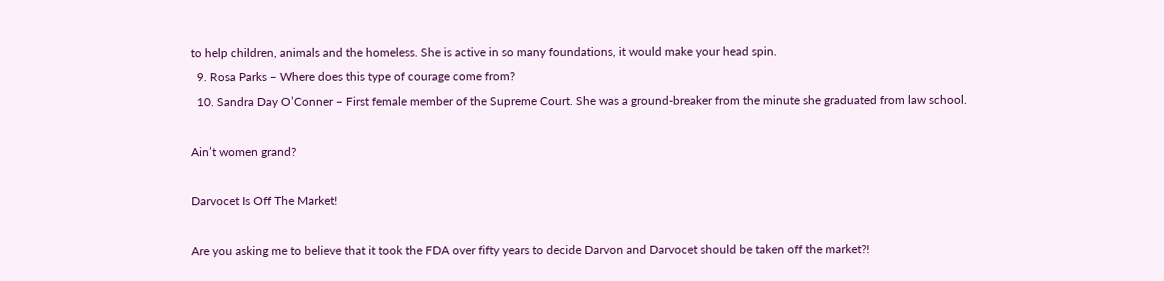to help children, animals and the homeless. She is active in so many foundations, it would make your head spin.
  9. Rosa Parks – Where does this type of courage come from?
  10. Sandra Day O’Conner – First female member of the Supreme Court. She was a ground-breaker from the minute she graduated from law school.

Ain’t women grand?

Darvocet Is Off The Market!

Are you asking me to believe that it took the FDA over fifty years to decide Darvon and Darvocet should be taken off the market?!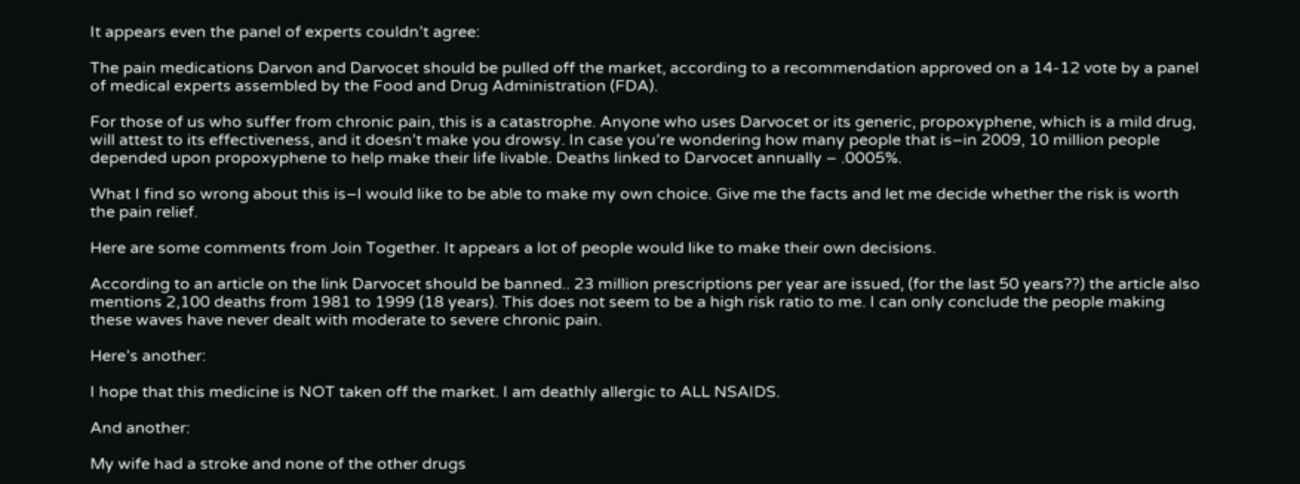It appears even the panel of experts couldn’t agree:

The pain medications Darvon and Darvocet should be pulled off the market, according to a recommendation approved on a 14-12 vote by a panel of medical experts assembled by the Food and Drug Administration (FDA).

For those of us who suffer from chronic pain, this is a catastrophe. Anyone who uses Darvocet or its generic, propoxyphene, which is a mild drug, will attest to its effectiveness, and it doesn’t make you drowsy. In case you’re wondering how many people that is–in 2009, 10 million people depended upon propoxyphene to help make their life livable. Deaths linked to Darvocet annually – .0005%.

What I find so wrong about this is–I would like to be able to make my own choice. Give me the facts and let me decide whether the risk is worth the pain relief.

Here are some comments from Join Together. It appears a lot of people would like to make their own decisions.

According to an article on the link Darvocet should be banned.. 23 million prescriptions per year are issued, (for the last 50 years??) the article also mentions 2,100 deaths from 1981 to 1999 (18 years). This does not seem to be a high risk ratio to me. I can only conclude the people making these waves have never dealt with moderate to severe chronic pain.

Here’s another:

I hope that this medicine is NOT taken off the market. I am deathly allergic to ALL NSAIDS.

And another:

My wife had a stroke and none of the other drugs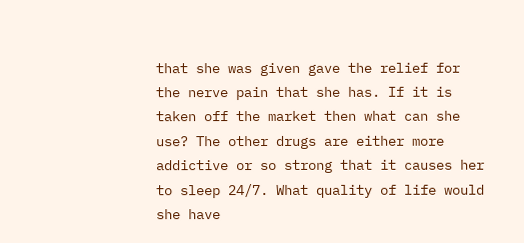that she was given gave the relief for the nerve pain that she has. If it is taken off the market then what can she use? The other drugs are either more addictive or so strong that it causes her to sleep 24/7. What quality of life would she have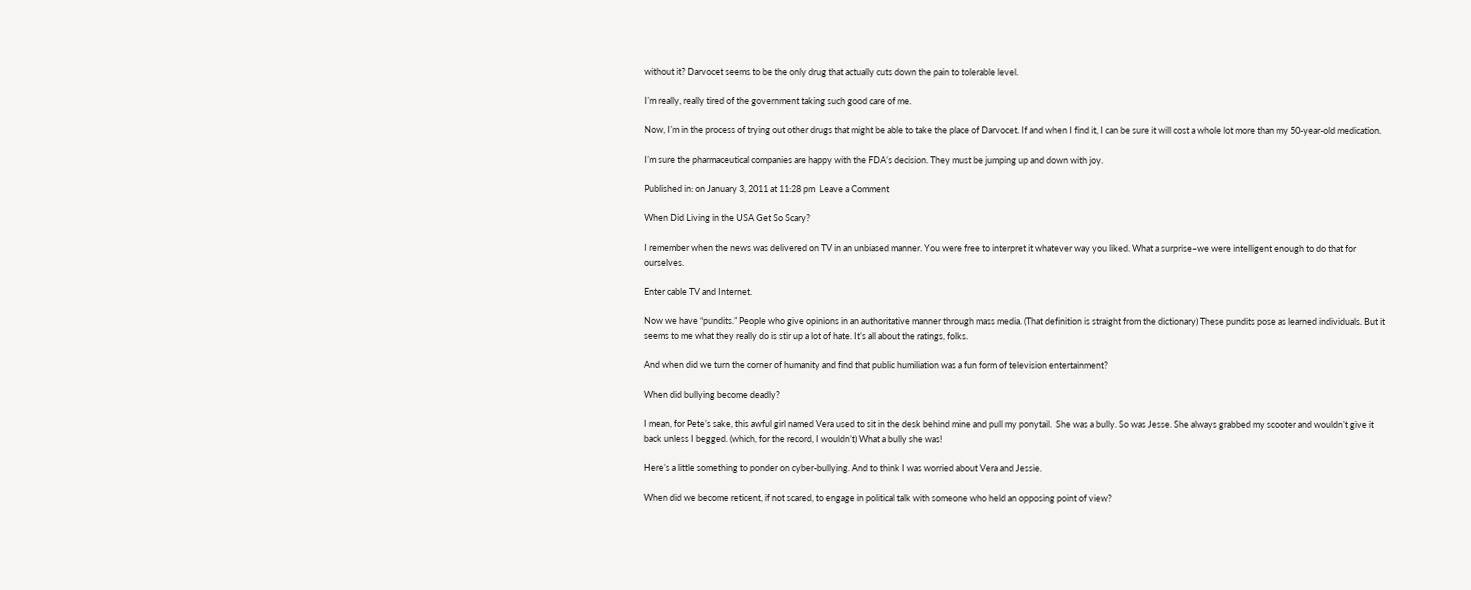without it? Darvocet seems to be the only drug that actually cuts down the pain to tolerable level.

I’m really, really tired of the government taking such good care of me.

Now, I’m in the process of trying out other drugs that might be able to take the place of Darvocet. If and when I find it, I can be sure it will cost a whole lot more than my 50-year-old medication.

I’m sure the pharmaceutical companies are happy with the FDA’s decision. They must be jumping up and down with joy.

Published in: on January 3, 2011 at 11:28 pm  Leave a Comment

When Did Living in the USA Get So Scary?

I remember when the news was delivered on TV in an unbiased manner. You were free to interpret it whatever way you liked. What a surprise–we were intelligent enough to do that for ourselves.

Enter cable TV and Internet.

Now we have “pundits.” People who give opinions in an authoritative manner through mass media. (That definition is straight from the dictionary) These pundits pose as learned individuals. But it seems to me what they really do is stir up a lot of hate. It’s all about the ratings, folks.

And when did we turn the corner of humanity and find that public humiliation was a fun form of television entertainment?

When did bullying become deadly?

I mean, for Pete’s sake, this awful girl named Vera used to sit in the desk behind mine and pull my ponytail.  She was a bully. So was Jesse. She always grabbed my scooter and wouldn’t give it back unless I begged. (which, for the record, I wouldn’t) What a bully she was!

Here’s a little something to ponder on cyber-bullying. And to think I was worried about Vera and Jessie.

When did we become reticent, if not scared, to engage in political talk with someone who held an opposing point of view?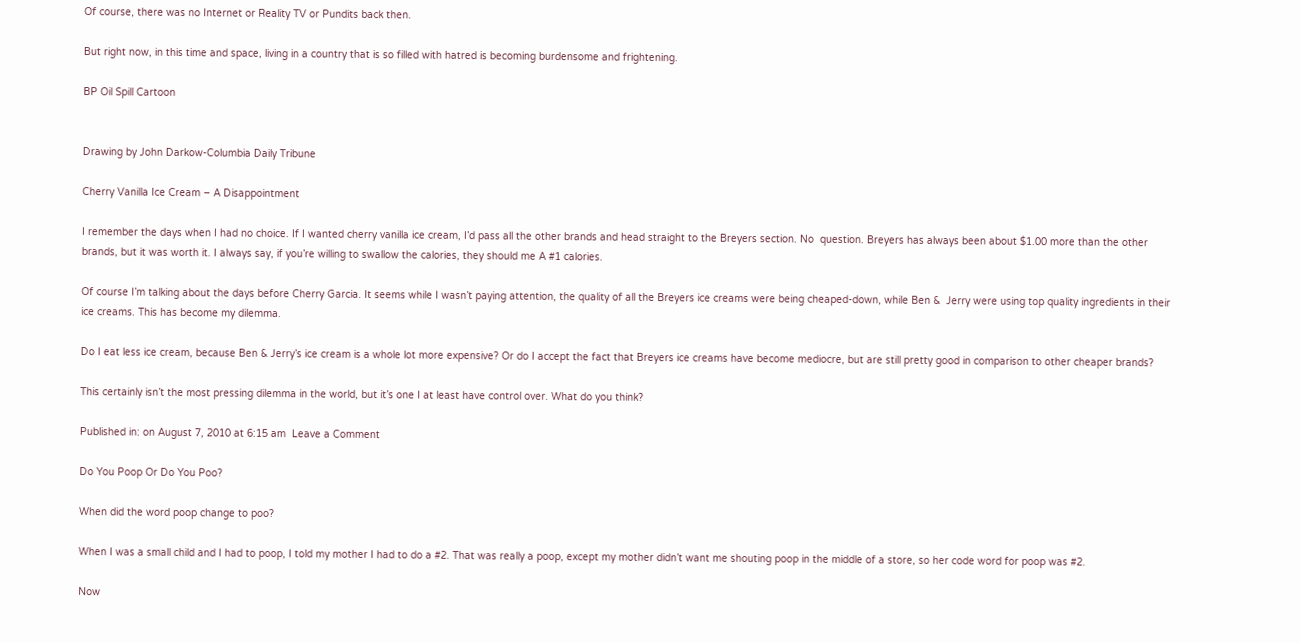Of course, there was no Internet or Reality TV or Pundits back then.

But right now, in this time and space, living in a country that is so filled with hatred is becoming burdensome and frightening.

BP Oil Spill Cartoon


Drawing by John Darkow-Columbia Daily Tribune

Cherry Vanilla Ice Cream – A Disappointment

I remember the days when I had no choice. If I wanted cherry vanilla ice cream, I’d pass all the other brands and head straight to the Breyers section. No  question. Breyers has always been about $1.00 more than the other brands, but it was worth it. I always say, if you’re willing to swallow the calories, they should me A #1 calories.

Of course I’m talking about the days before Cherry Garcia. It seems while I wasn’t paying attention, the quality of all the Breyers ice creams were being cheaped-down, while Ben &  Jerry were using top quality ingredients in their ice creams. This has become my dilemma.

Do I eat less ice cream, because Ben & Jerry’s ice cream is a whole lot more expensive? Or do I accept the fact that Breyers ice creams have become mediocre, but are still pretty good in comparison to other cheaper brands?

This certainly isn’t the most pressing dilemma in the world, but it’s one I at least have control over. What do you think?

Published in: on August 7, 2010 at 6:15 am  Leave a Comment

Do You Poop Or Do You Poo?

When did the word poop change to poo?

When I was a small child and I had to poop, I told my mother I had to do a #2. That was really a poop, except my mother didn’t want me shouting poop in the middle of a store, so her code word for poop was #2.

Now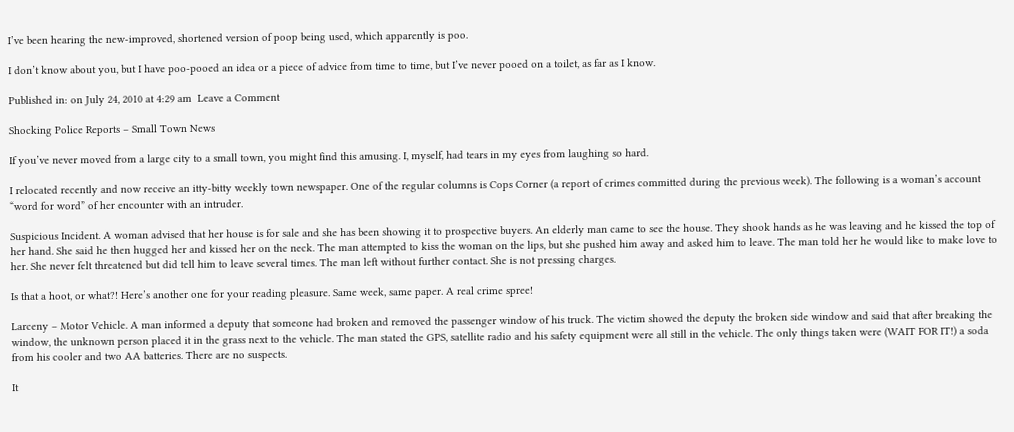I’ve been hearing the new-improved, shortened version of poop being used, which apparently is poo.

I don’t know about you, but I have poo-pooed an idea or a piece of advice from time to time, but I’ve never pooed on a toilet, as far as I know.

Published in: on July 24, 2010 at 4:29 am  Leave a Comment

Shocking Police Reports – Small Town News

If you’ve never moved from a large city to a small town, you might find this amusing. I, myself, had tears in my eyes from laughing so hard.

I relocated recently and now receive an itty-bitty weekly town newspaper. One of the regular columns is Cops Corner (a report of crimes committed during the previous week). The following is a woman’s account “word for word” of her encounter with an intruder.

Suspicious Incident. A woman advised that her house is for sale and she has been showing it to prospective buyers. An elderly man came to see the house. They shook hands as he was leaving and he kissed the top of her hand. She said he then hugged her and kissed her on the neck. The man attempted to kiss the woman on the lips, but she pushed him away and asked him to leave. The man told her he would like to make love to her. She never felt threatened but did tell him to leave several times. The man left without further contact. She is not pressing charges.

Is that a hoot, or what?! Here’s another one for your reading pleasure. Same week, same paper. A real crime spree!

Larceny – Motor Vehicle. A man informed a deputy that someone had broken and removed the passenger window of his truck. The victim showed the deputy the broken side window and said that after breaking the window, the unknown person placed it in the grass next to the vehicle. The man stated the GPS, satellite radio and his safety equipment were all still in the vehicle. The only things taken were (WAIT FOR IT!) a soda from his cooler and two AA batteries. There are no suspects.

It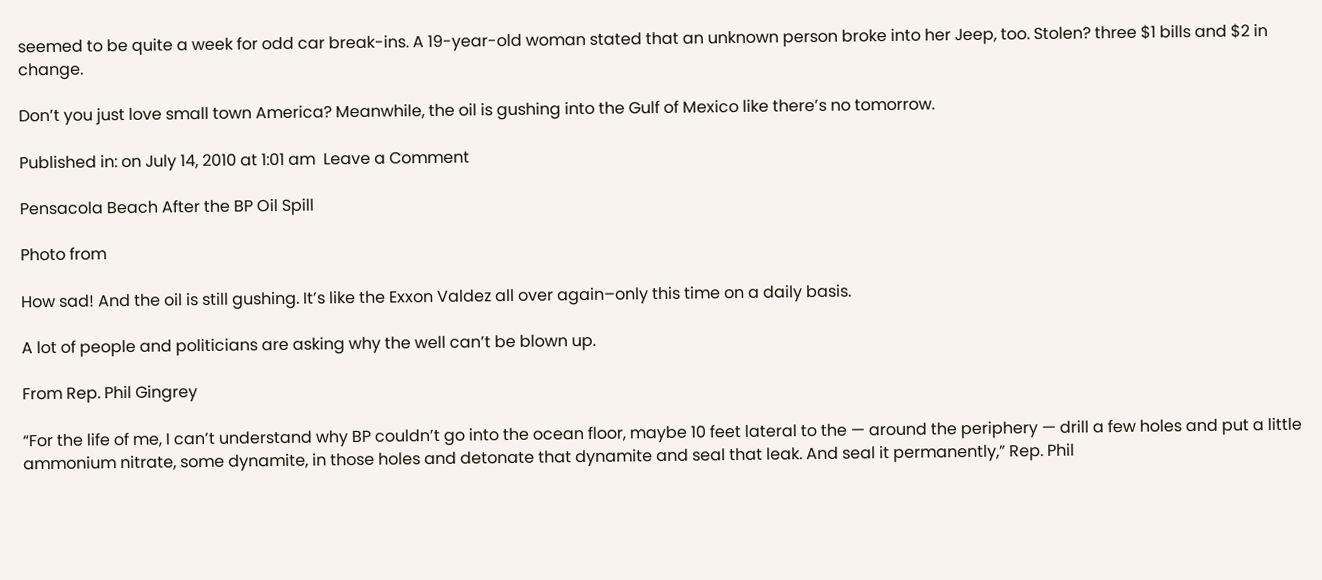seemed to be quite a week for odd car break-ins. A 19-year-old woman stated that an unknown person broke into her Jeep, too. Stolen? three $1 bills and $2 in change.

Don’t you just love small town America? Meanwhile, the oil is gushing into the Gulf of Mexico like there’s no tomorrow.

Published in: on July 14, 2010 at 1:01 am  Leave a Comment

Pensacola Beach After the BP Oil Spill

Photo from

How sad! And the oil is still gushing. It’s like the Exxon Valdez all over again–only this time on a daily basis.

A lot of people and politicians are asking why the well can’t be blown up.

From Rep. Phil Gingrey

“For the life of me, I can’t understand why BP couldn’t go into the ocean floor, maybe 10 feet lateral to the — around the periphery — drill a few holes and put a little ammonium nitrate, some dynamite, in those holes and detonate that dynamite and seal that leak. And seal it permanently,” Rep. Phil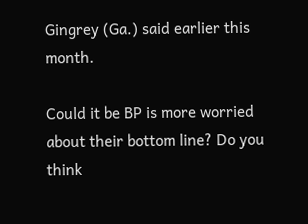Gingrey (Ga.) said earlier this month.

Could it be BP is more worried about their bottom line? Do you think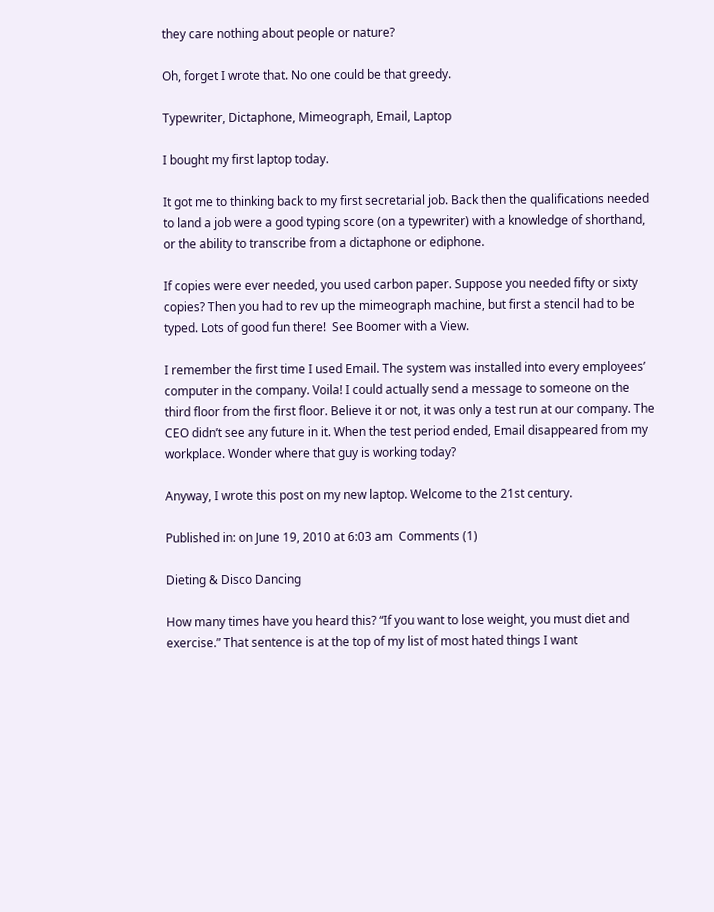they care nothing about people or nature?

Oh, forget I wrote that. No one could be that greedy.

Typewriter, Dictaphone, Mimeograph, Email, Laptop

I bought my first laptop today.

It got me to thinking back to my first secretarial job. Back then the qualifications needed to land a job were a good typing score (on a typewriter) with a knowledge of shorthand, or the ability to transcribe from a dictaphone or ediphone.

If copies were ever needed, you used carbon paper. Suppose you needed fifty or sixty copies? Then you had to rev up the mimeograph machine, but first a stencil had to be typed. Lots of good fun there!  See Boomer with a View.

I remember the first time I used Email. The system was installed into every employees’ computer in the company. Voila! I could actually send a message to someone on the third floor from the first floor. Believe it or not, it was only a test run at our company. The CEO didn’t see any future in it. When the test period ended, Email disappeared from my workplace. Wonder where that guy is working today?

Anyway, I wrote this post on my new laptop. Welcome to the 21st century.

Published in: on June 19, 2010 at 6:03 am  Comments (1)

Dieting & Disco Dancing

How many times have you heard this? “If you want to lose weight, you must diet and exercise.” That sentence is at the top of my list of most hated things I want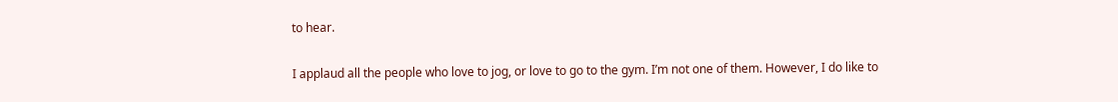to hear.

I applaud all the people who love to jog, or love to go to the gym. I’m not one of them. However, I do like to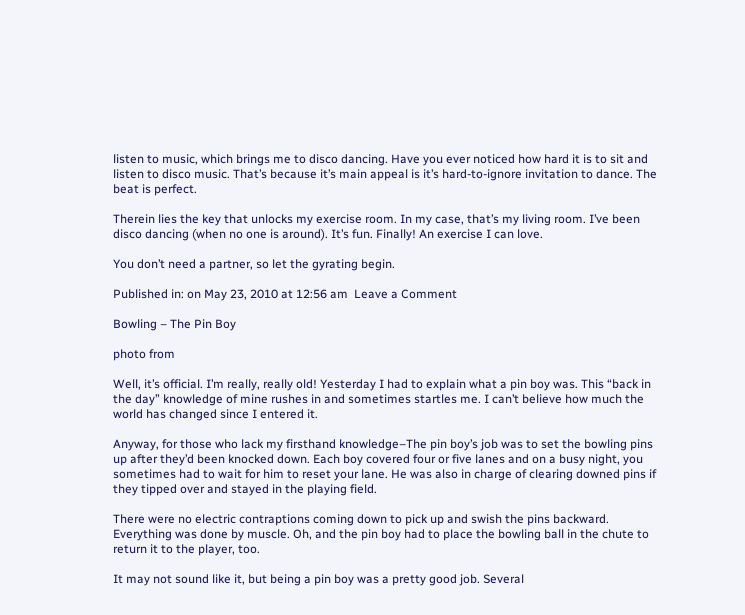listen to music, which brings me to disco dancing. Have you ever noticed how hard it is to sit and listen to disco music. That’s because it’s main appeal is it’s hard-to-ignore invitation to dance. The beat is perfect.

Therein lies the key that unlocks my exercise room. In my case, that’s my living room. I’ve been disco dancing (when no one is around). It’s fun. Finally! An exercise I can love.

You don’t need a partner, so let the gyrating begin.

Published in: on May 23, 2010 at 12:56 am  Leave a Comment

Bowling – The Pin Boy

photo from

Well, it’s official. I’m really, really old! Yesterday I had to explain what a pin boy was. This “back in the day” knowledge of mine rushes in and sometimes startles me. I can’t believe how much the world has changed since I entered it.

Anyway, for those who lack my firsthand knowledge–The pin boy’s job was to set the bowling pins up after they’d been knocked down. Each boy covered four or five lanes and on a busy night, you sometimes had to wait for him to reset your lane. He was also in charge of clearing downed pins if they tipped over and stayed in the playing field.

There were no electric contraptions coming down to pick up and swish the pins backward. Everything was done by muscle. Oh, and the pin boy had to place the bowling ball in the chute to return it to the player, too.

It may not sound like it, but being a pin boy was a pretty good job. Several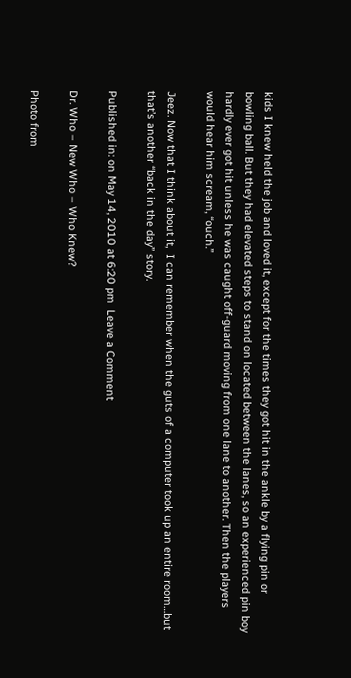kids I knew held the job and loved it, except for the times they got hit in the ankle by a flying pin or bowling ball. But they had elevated steps to stand on located between the lanes, so an experienced pin boy hardly ever got hit unless he was caught off-guard moving from one lane to another. Then the players would hear him scream, “ouch.”

Jeez. Now that I think about it,  I can remember when the guts of a computer took up an entire room…but that’s another “back in the day” story.

Published in: on May 14, 2010 at 6:20 pm  Leave a Comment

Dr. Who – New Who – Who Knew?

Photo from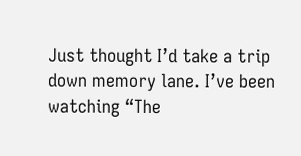Just thought I’d take a trip down memory lane. I’ve been watching “The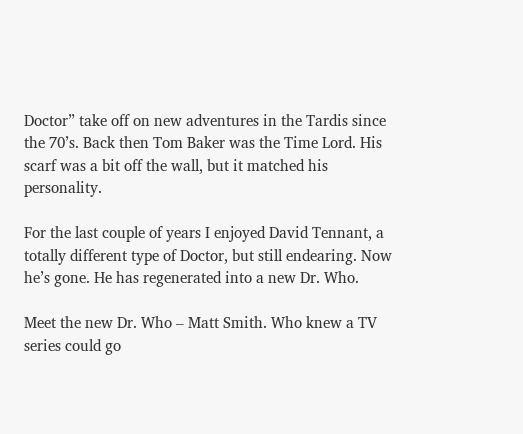Doctor” take off on new adventures in the Tardis since the 70’s. Back then Tom Baker was the Time Lord. His scarf was a bit off the wall, but it matched his personality.

For the last couple of years I enjoyed David Tennant, a totally different type of Doctor, but still endearing. Now he’s gone. He has regenerated into a new Dr. Who.

Meet the new Dr. Who – Matt Smith. Who knew a TV series could go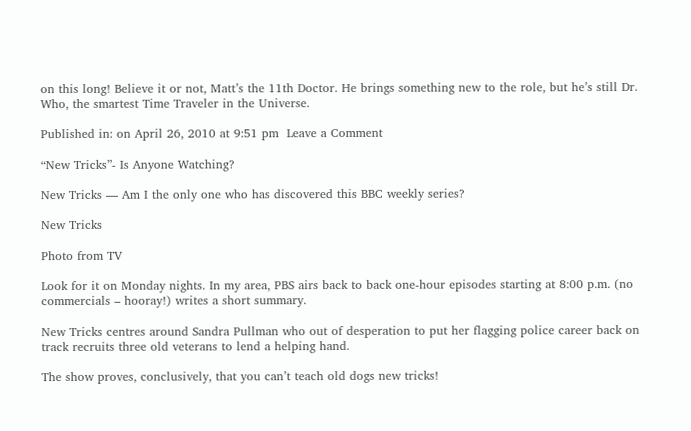on this long! Believe it or not, Matt’s the 11th Doctor. He brings something new to the role, but he’s still Dr. Who, the smartest Time Traveler in the Universe.

Published in: on April 26, 2010 at 9:51 pm  Leave a Comment

“New Tricks”- Is Anyone Watching?

New Tricks — Am I the only one who has discovered this BBC weekly series?

New Tricks

Photo from TV

Look for it on Monday nights. In my area, PBS airs back to back one-hour episodes starting at 8:00 p.m. (no commercials – hooray!) writes a short summary.

New Tricks centres around Sandra Pullman who out of desperation to put her flagging police career back on track recruits three old veterans to lend a helping hand.

The show proves, conclusively, that you can’t teach old dogs new tricks!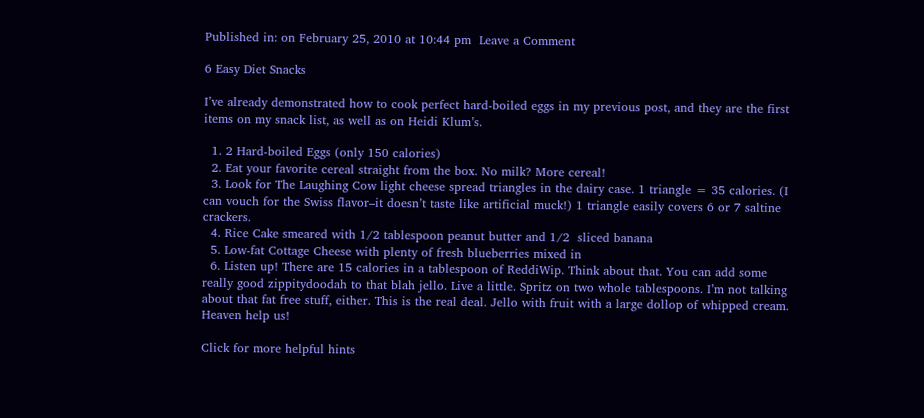Published in: on February 25, 2010 at 10:44 pm  Leave a Comment

6 Easy Diet Snacks

I’ve already demonstrated how to cook perfect hard-boiled eggs in my previous post, and they are the first items on my snack list, as well as on Heidi Klum’s.

  1. 2 Hard-boiled Eggs (only 150 calories)
  2. Eat your favorite cereal straight from the box. No milk? More cereal!
  3. Look for The Laughing Cow light cheese spread triangles in the dairy case. 1 triangle = 35 calories. (I can vouch for the Swiss flavor–it doesn’t taste like artificial muck!) 1 triangle easily covers 6 or 7 saltine crackers.
  4. Rice Cake smeared with 1/2 tablespoon peanut butter and 1/2  sliced banana
  5. Low-fat Cottage Cheese with plenty of fresh blueberries mixed in
  6. Listen up! There are 15 calories in a tablespoon of ReddiWip. Think about that. You can add some really good zippitydoodah to that blah jello. Live a little. Spritz on two whole tablespoons. I’m not talking about that fat free stuff, either. This is the real deal. Jello with fruit with a large dollop of whipped cream. Heaven help us!

Click for more helpful hints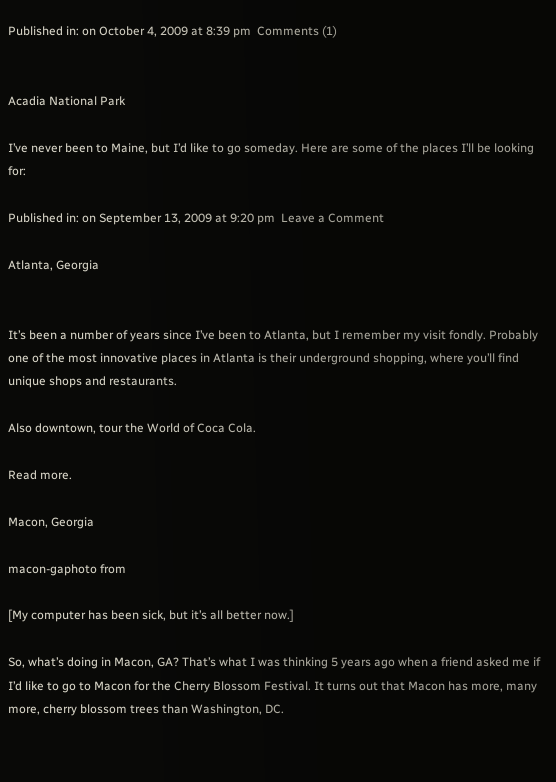Published in: on October 4, 2009 at 8:39 pm  Comments (1)


Acadia National Park

I’ve never been to Maine, but I’d like to go someday. Here are some of the places I’ll be looking for:

Published in: on September 13, 2009 at 9:20 pm  Leave a Comment

Atlanta, Georgia


It’s been a number of years since I’ve been to Atlanta, but I remember my visit fondly. Probably one of the most innovative places in Atlanta is their underground shopping, where you’ll find unique shops and restaurants.

Also downtown, tour the World of Coca Cola.

Read more.

Macon, Georgia

macon-gaphoto from

[My computer has been sick, but it’s all better now.]

So, what’s doing in Macon, GA? That’s what I was thinking 5 years ago when a friend asked me if I’d like to go to Macon for the Cherry Blossom Festival. It turns out that Macon has more, many more, cherry blossom trees than Washington, DC.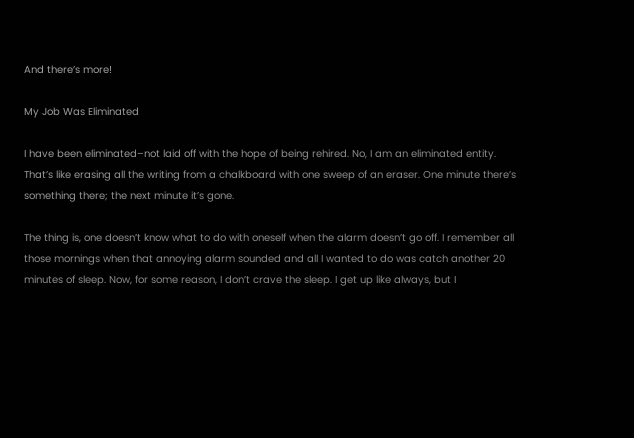And there’s more!

My Job Was Eliminated

I have been eliminated–not laid off with the hope of being rehired. No, I am an eliminated entity. That’s like erasing all the writing from a chalkboard with one sweep of an eraser. One minute there’s something there; the next minute it’s gone.

The thing is, one doesn’t know what to do with oneself when the alarm doesn’t go off. I remember all those mornings when that annoying alarm sounded and all I wanted to do was catch another 20 minutes of sleep. Now, for some reason, I don’t crave the sleep. I get up like always, but I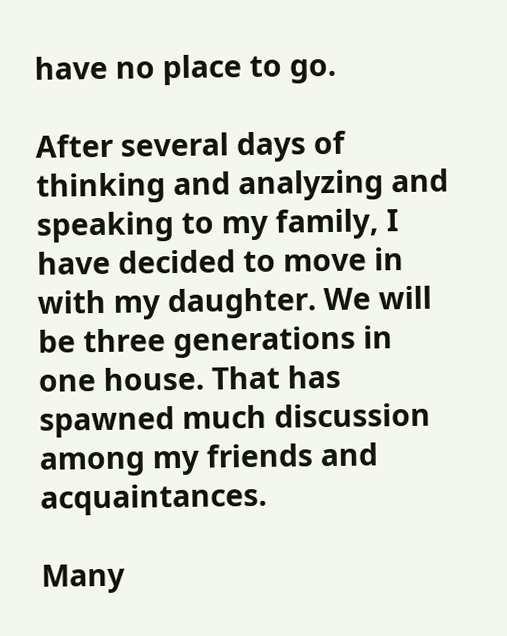have no place to go.

After several days of thinking and analyzing and speaking to my family, I have decided to move in with my daughter. We will be three generations in one house. That has spawned much discussion among my friends and acquaintances.

Many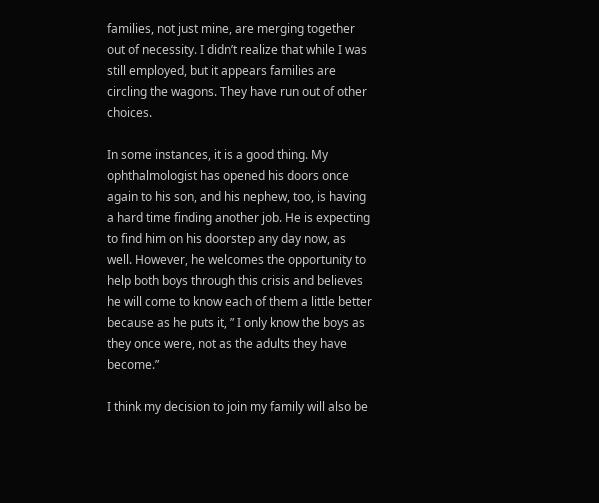families, not just mine, are merging together out of necessity. I didn’t realize that while I was still employed, but it appears families are circling the wagons. They have run out of other choices.

In some instances, it is a good thing. My ophthalmologist has opened his doors once again to his son, and his nephew, too, is having a hard time finding another job. He is expecting to find him on his doorstep any day now, as well. However, he welcomes the opportunity to help both boys through this crisis and believes he will come to know each of them a little better because as he puts it, ” I only know the boys as they once were, not as the adults they have become.”

I think my decision to join my family will also be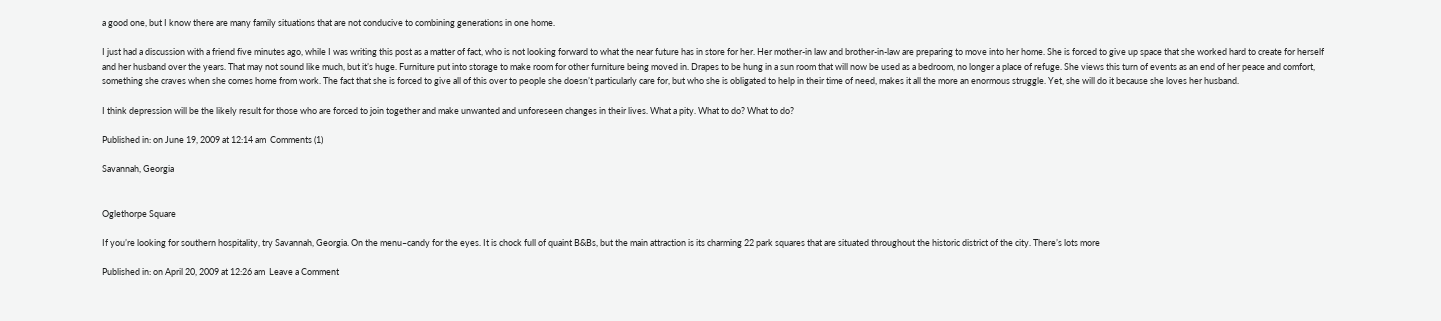a good one, but I know there are many family situations that are not conducive to combining generations in one home.

I just had a discussion with a friend five minutes ago, while I was writing this post as a matter of fact, who is not looking forward to what the near future has in store for her. Her mother-in law and brother-in-law are preparing to move into her home. She is forced to give up space that she worked hard to create for herself and her husband over the years. That may not sound like much, but it’s huge. Furniture put into storage to make room for other furniture being moved in. Drapes to be hung in a sun room that will now be used as a bedroom, no longer a place of refuge. She views this turn of events as an end of her peace and comfort, something she craves when she comes home from work. The fact that she is forced to give all of this over to people she doesn’t particularly care for, but who she is obligated to help in their time of need, makes it all the more an enormous struggle. Yet, she will do it because she loves her husband.

I think depression will be the likely result for those who are forced to join together and make unwanted and unforeseen changes in their lives. What a pity. What to do? What to do?

Published in: on June 19, 2009 at 12:14 am  Comments (1)

Savannah, Georgia


Oglethorpe Square

If you’re looking for southern hospitality, try Savannah, Georgia. On the menu–candy for the eyes. It is chock full of quaint B&Bs, but the main attraction is its charming 22 park squares that are situated throughout the historic district of the city. There’s lots more

Published in: on April 20, 2009 at 12:26 am  Leave a Comment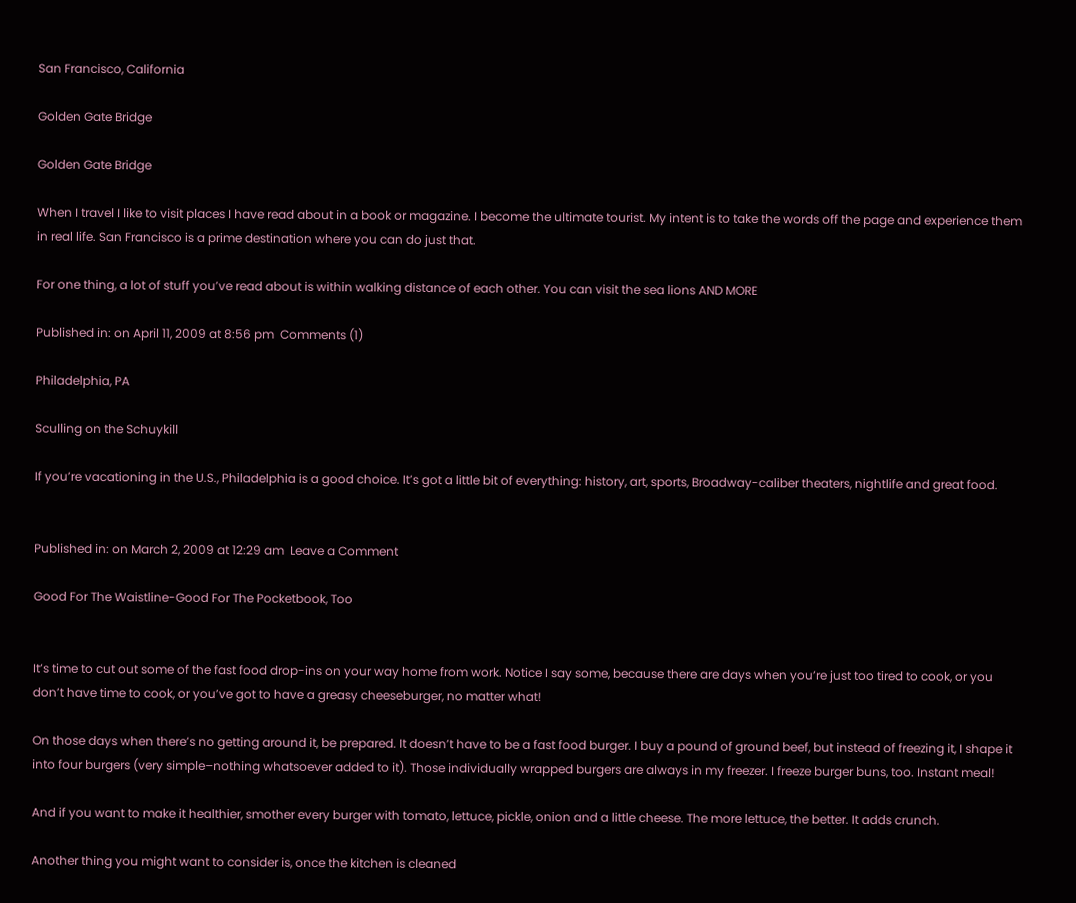San Francisco, California

Golden Gate Bridge

Golden Gate Bridge

When I travel I like to visit places I have read about in a book or magazine. I become the ultimate tourist. My intent is to take the words off the page and experience them in real life. San Francisco is a prime destination where you can do just that.

For one thing, a lot of stuff you’ve read about is within walking distance of each other. You can visit the sea lions AND MORE

Published in: on April 11, 2009 at 8:56 pm  Comments (1)

Philadelphia, PA

Sculling on the Schuykill

If you’re vacationing in the U.S., Philadelphia is a good choice. It’s got a little bit of everything: history, art, sports, Broadway-caliber theaters, nightlife and great food.


Published in: on March 2, 2009 at 12:29 am  Leave a Comment

Good For The Waistline-Good For The Pocketbook, Too


It’s time to cut out some of the fast food drop-ins on your way home from work. Notice I say some, because there are days when you’re just too tired to cook, or you don’t have time to cook, or you’ve got to have a greasy cheeseburger, no matter what!

On those days when there’s no getting around it, be prepared. It doesn’t have to be a fast food burger. I buy a pound of ground beef, but instead of freezing it, I shape it into four burgers (very simple–nothing whatsoever added to it). Those individually wrapped burgers are always in my freezer. I freeze burger buns, too. Instant meal!

And if you want to make it healthier, smother every burger with tomato, lettuce, pickle, onion and a little cheese. The more lettuce, the better. It adds crunch.

Another thing you might want to consider is, once the kitchen is cleaned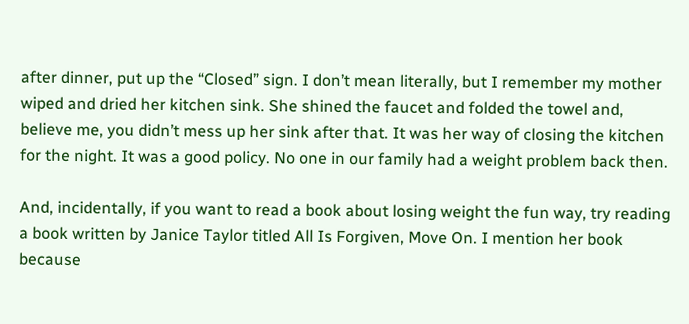after dinner, put up the “Closed” sign. I don’t mean literally, but I remember my mother wiped and dried her kitchen sink. She shined the faucet and folded the towel and, believe me, you didn’t mess up her sink after that. It was her way of closing the kitchen for the night. It was a good policy. No one in our family had a weight problem back then.

And, incidentally, if you want to read a book about losing weight the fun way, try reading a book written by Janice Taylor titled All Is Forgiven, Move On. I mention her book because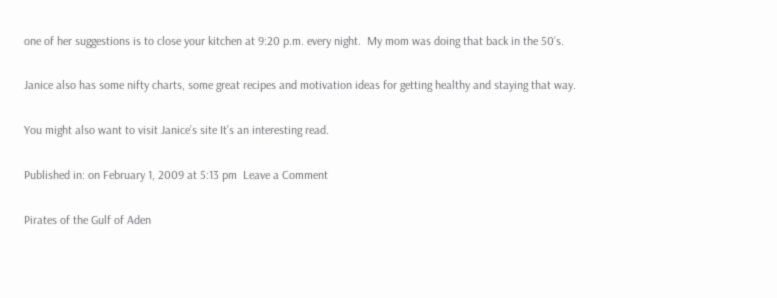one of her suggestions is to close your kitchen at 9:20 p.m. every night.  My mom was doing that back in the 50’s.

Janice also has some nifty charts, some great recipes and motivation ideas for getting healthy and staying that way.

You might also want to visit Janice’s site It’s an interesting read.

Published in: on February 1, 2009 at 5:13 pm  Leave a Comment

Pirates of the Gulf of Aden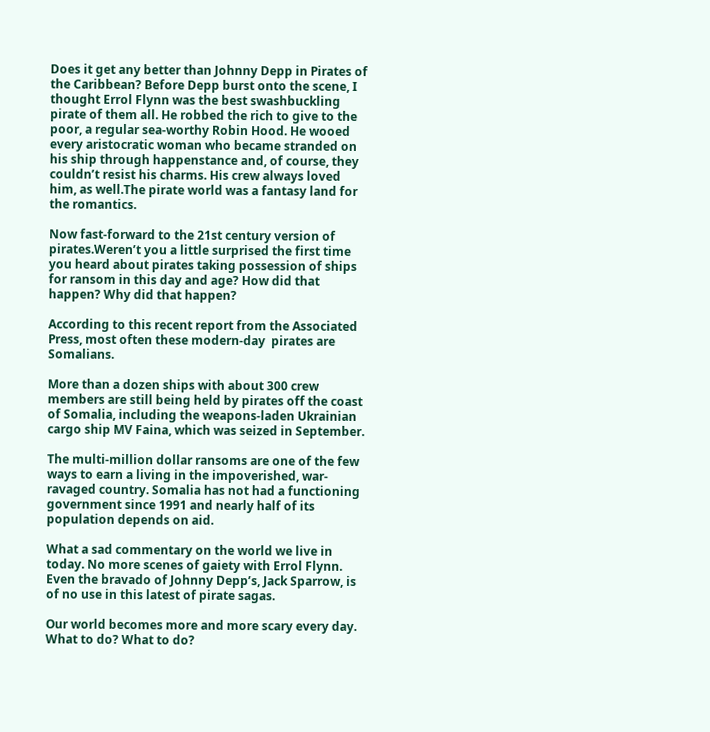Does it get any better than Johnny Depp in Pirates of the Caribbean? Before Depp burst onto the scene, I thought Errol Flynn was the best swashbuckling pirate of them all. He robbed the rich to give to the poor, a regular sea-worthy Robin Hood. He wooed every aristocratic woman who became stranded on his ship through happenstance and, of course, they couldn’t resist his charms. His crew always loved him, as well.The pirate world was a fantasy land for the romantics.

Now fast-forward to the 21st century version of pirates.Weren’t you a little surprised the first time you heard about pirates taking possession of ships for ransom in this day and age? How did that happen? Why did that happen?

According to this recent report from the Associated Press, most often these modern-day  pirates are Somalians.

More than a dozen ships with about 300 crew members are still being held by pirates off the coast of Somalia, including the weapons-laden Ukrainian cargo ship MV Faina, which was seized in September.

The multi-million dollar ransoms are one of the few ways to earn a living in the impoverished, war-ravaged country. Somalia has not had a functioning government since 1991 and nearly half of its population depends on aid.

What a sad commentary on the world we live in today. No more scenes of gaiety with Errol Flynn. Even the bravado of Johnny Depp’s, Jack Sparrow, is of no use in this latest of pirate sagas.

Our world becomes more and more scary every day. What to do? What to do?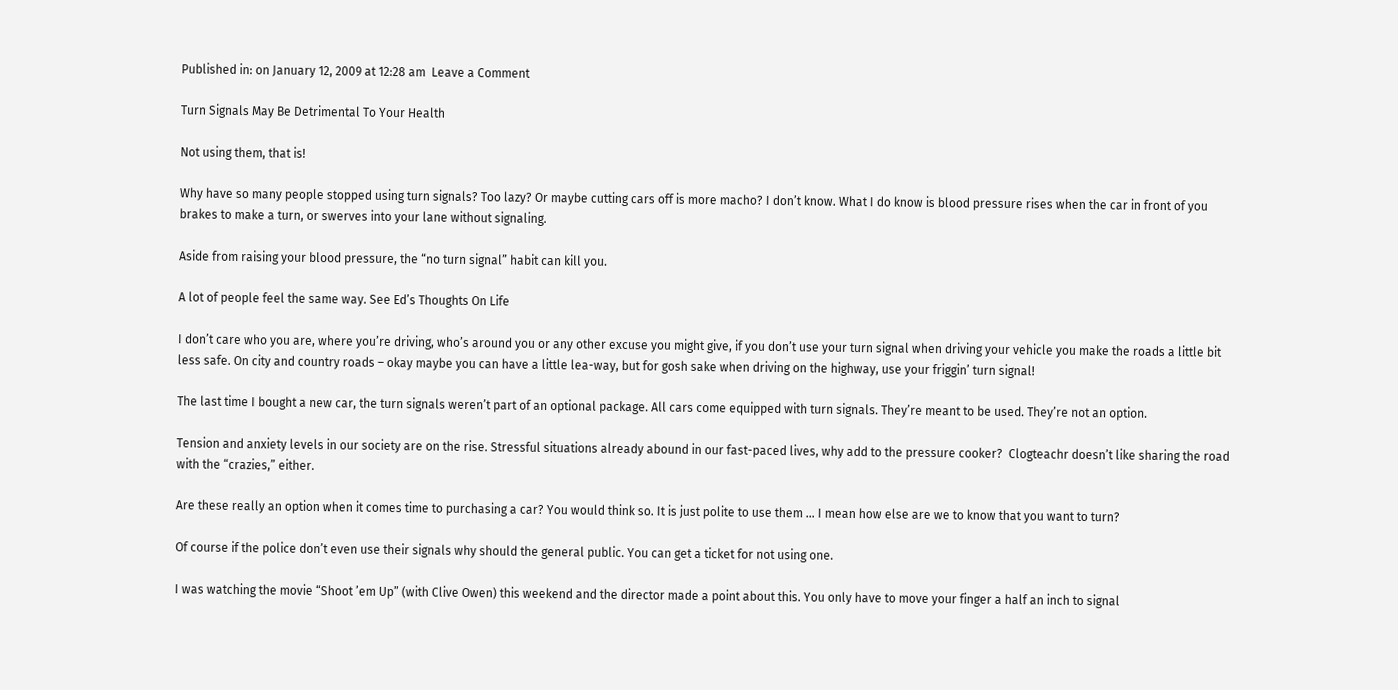Published in: on January 12, 2009 at 12:28 am  Leave a Comment

Turn Signals May Be Detrimental To Your Health

Not using them, that is!

Why have so many people stopped using turn signals? Too lazy? Or maybe cutting cars off is more macho? I don’t know. What I do know is blood pressure rises when the car in front of you brakes to make a turn, or swerves into your lane without signaling.

Aside from raising your blood pressure, the “no turn signal” habit can kill you.

A lot of people feel the same way. See Ed’s Thoughts On Life

I don’t care who you are, where you’re driving, who’s around you or any other excuse you might give, if you don’t use your turn signal when driving your vehicle you make the roads a little bit less safe. On city and country roads – okay maybe you can have a little lea-way, but for gosh sake when driving on the highway, use your friggin’ turn signal!

The last time I bought a new car, the turn signals weren’t part of an optional package. All cars come equipped with turn signals. They’re meant to be used. They’re not an option.

Tension and anxiety levels in our society are on the rise. Stressful situations already abound in our fast-paced lives, why add to the pressure cooker?  Clogteachr doesn’t like sharing the road with the “crazies,” either.

Are these really an option when it comes time to purchasing a car? You would think so. It is just polite to use them … I mean how else are we to know that you want to turn?

Of course if the police don’t even use their signals why should the general public. You can get a ticket for not using one.

I was watching the movie “Shoot ’em Up” (with Clive Owen) this weekend and the director made a point about this. You only have to move your finger a half an inch to signal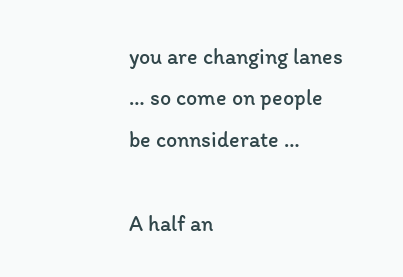you are changing lanes … so come on people be connsiderate …

A half an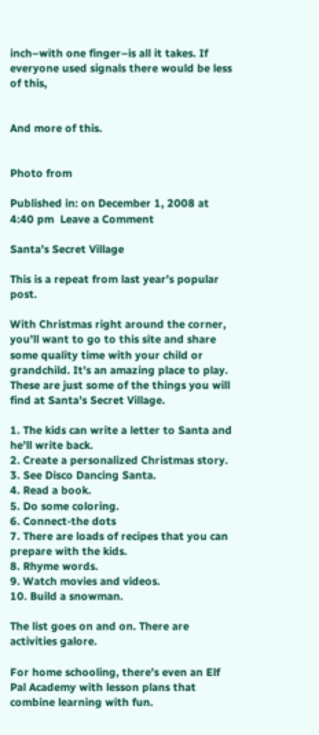inch–with one finger–is all it takes. If everyone used signals there would be less of this,


And more of this.


Photo from

Published in: on December 1, 2008 at 4:40 pm  Leave a Comment

Santa’s Secret Village

This is a repeat from last year’s popular post.

With Christmas right around the corner, you’ll want to go to this site and share some quality time with your child or grandchild. It’s an amazing place to play. These are just some of the things you will find at Santa’s Secret Village.

1. The kids can write a letter to Santa and he’ll write back.
2. Create a personalized Christmas story.
3. See Disco Dancing Santa.
4. Read a book.
5. Do some coloring.
6. Connect-the dots
7. There are loads of recipes that you can prepare with the kids.
8. Rhyme words.
9. Watch movies and videos.
10. Build a snowman.

The list goes on and on. There are activities galore.

For home schooling, there’s even an Elf Pal Academy with lesson plans that combine learning with fun.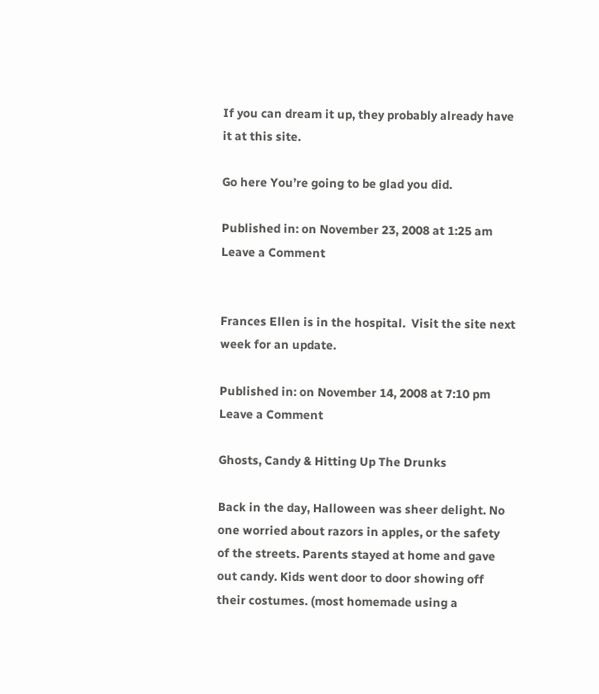If you can dream it up, they probably already have it at this site.

Go here You’re going to be glad you did.

Published in: on November 23, 2008 at 1:25 am  Leave a Comment


Frances Ellen is in the hospital.  Visit the site next week for an update.

Published in: on November 14, 2008 at 7:10 pm  Leave a Comment

Ghosts, Candy & Hitting Up The Drunks

Back in the day, Halloween was sheer delight. No one worried about razors in apples, or the safety of the streets. Parents stayed at home and gave out candy. Kids went door to door showing off their costumes. (most homemade using a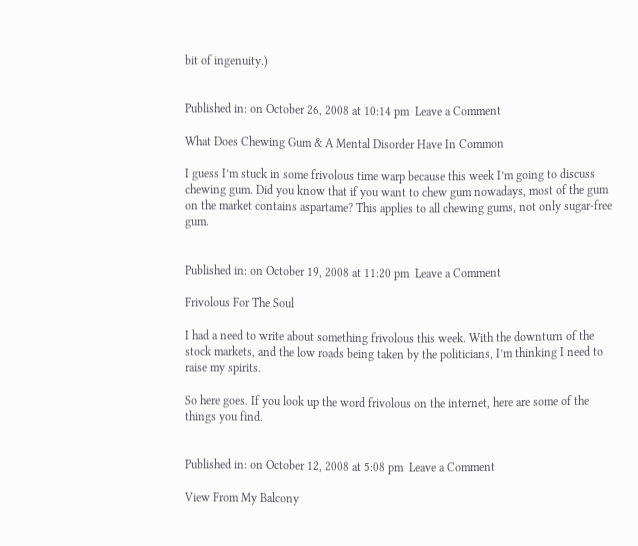bit of ingenuity.)


Published in: on October 26, 2008 at 10:14 pm  Leave a Comment

What Does Chewing Gum & A Mental Disorder Have In Common

I guess I’m stuck in some frivolous time warp because this week I’m going to discuss chewing gum. Did you know that if you want to chew gum nowadays, most of the gum on the market contains aspartame? This applies to all chewing gums, not only sugar-free gum.


Published in: on October 19, 2008 at 11:20 pm  Leave a Comment

Frivolous For The Soul

I had a need to write about something frivolous this week. With the downturn of the stock markets, and the low roads being taken by the politicians, I’m thinking I need to raise my spirits.

So here goes. If you look up the word frivolous on the internet, here are some of the things you find.


Published in: on October 12, 2008 at 5:08 pm  Leave a Comment

View From My Balcony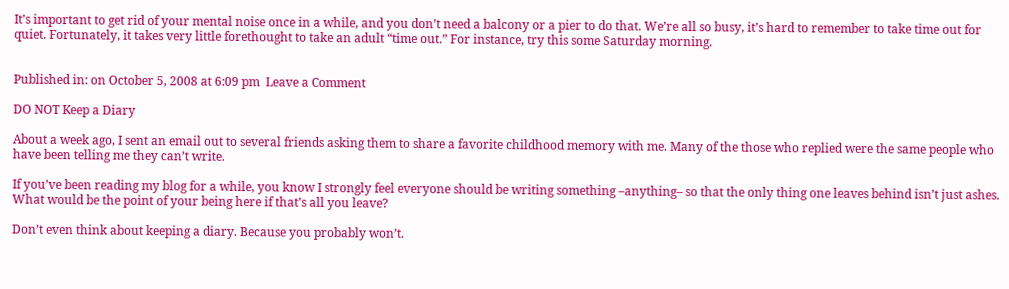It’s important to get rid of your mental noise once in a while, and you don’t need a balcony or a pier to do that. We’re all so busy, it’s hard to remember to take time out for quiet. Fortunately, it takes very little forethought to take an adult “time out.” For instance, try this some Saturday morning.


Published in: on October 5, 2008 at 6:09 pm  Leave a Comment

DO NOT Keep a Diary

About a week ago, I sent an email out to several friends asking them to share a favorite childhood memory with me. Many of the those who replied were the same people who have been telling me they can’t write.

If you’ve been reading my blog for a while, you know I strongly feel everyone should be writing something –anything– so that the only thing one leaves behind isn’t just ashes. What would be the point of your being here if that’s all you leave?

Don’t even think about keeping a diary. Because you probably won’t.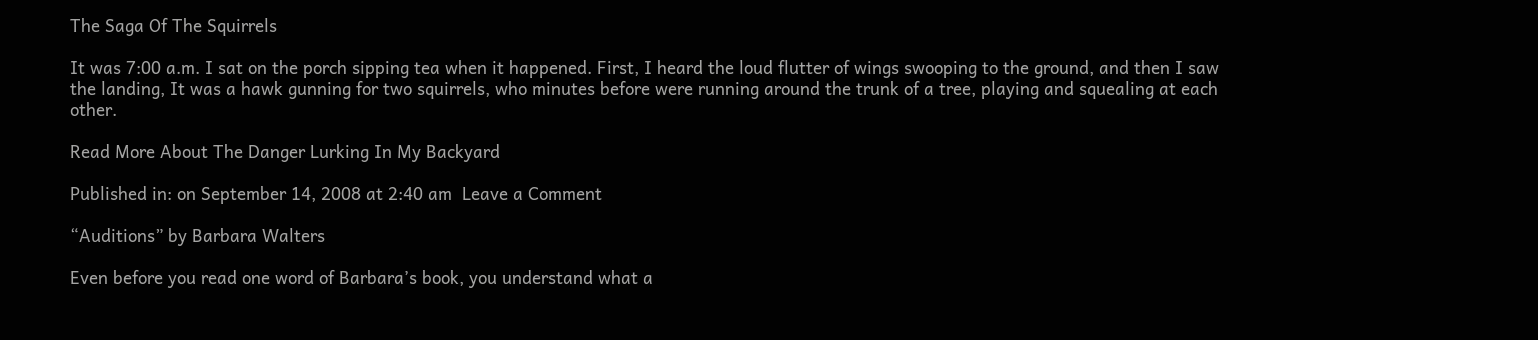The Saga Of The Squirrels

It was 7:00 a.m. I sat on the porch sipping tea when it happened. First, I heard the loud flutter of wings swooping to the ground, and then I saw the landing, It was a hawk gunning for two squirrels, who minutes before were running around the trunk of a tree, playing and squealing at each other.

Read More About The Danger Lurking In My Backyard

Published in: on September 14, 2008 at 2:40 am  Leave a Comment

“Auditions” by Barbara Walters

Even before you read one word of Barbara’s book, you understand what a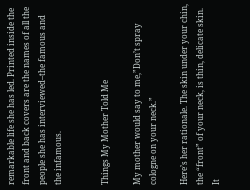remarkable life she has led. Printed inside the front and back covers are the names of all the people she has interviewed–the famous and the infamous.


Things My Mother Told Me

My mother would say to me,”Don’t spray cologne on your neck.”

Here’s her rationale. The skin under your chin, the “front” of your neck, is thin, delicate skin. It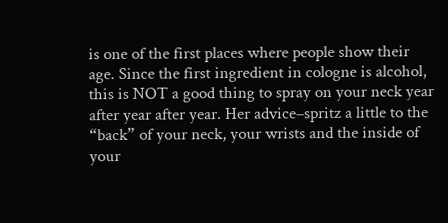is one of the first places where people show their age. Since the first ingredient in cologne is alcohol, this is NOT a good thing to spray on your neck year after year after year. Her advice–spritz a little to the “back” of your neck, your wrists and the inside of your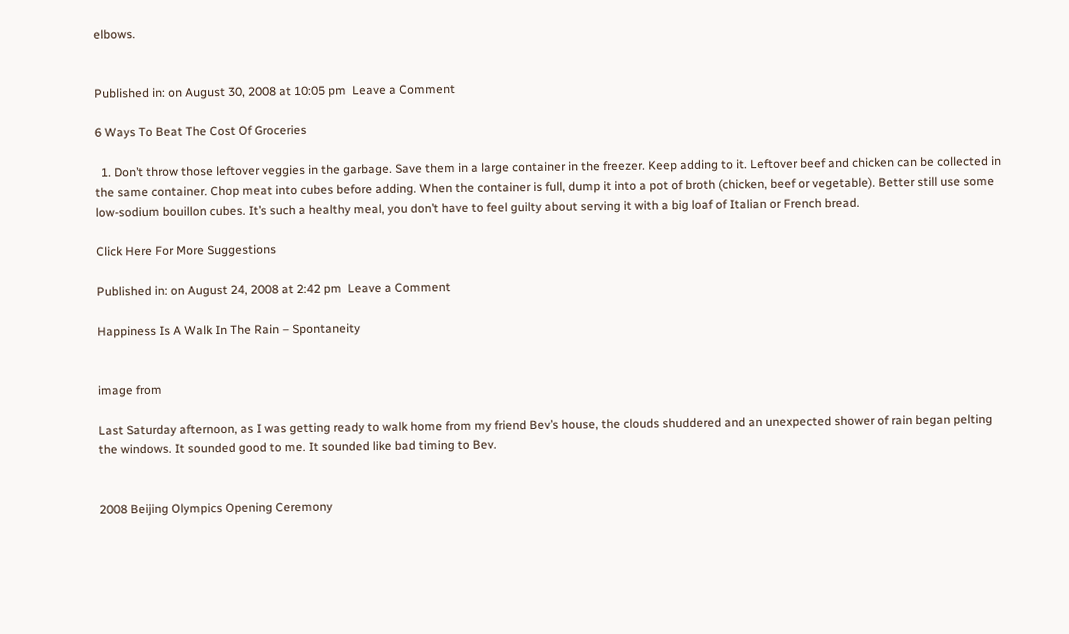elbows.


Published in: on August 30, 2008 at 10:05 pm  Leave a Comment

6 Ways To Beat The Cost Of Groceries

  1. Don’t throw those leftover veggies in the garbage. Save them in a large container in the freezer. Keep adding to it. Leftover beef and chicken can be collected in the same container. Chop meat into cubes before adding. When the container is full, dump it into a pot of broth (chicken, beef or vegetable). Better still use some low-sodium bouillon cubes. It’s such a healthy meal, you don’t have to feel guilty about serving it with a big loaf of Italian or French bread.

Click Here For More Suggestions

Published in: on August 24, 2008 at 2:42 pm  Leave a Comment

Happiness Is A Walk In The Rain – Spontaneity


image from

Last Saturday afternoon, as I was getting ready to walk home from my friend Bev’s house, the clouds shuddered and an unexpected shower of rain began pelting the windows. It sounded good to me. It sounded like bad timing to Bev.


2008 Beijing Olympics Opening Ceremony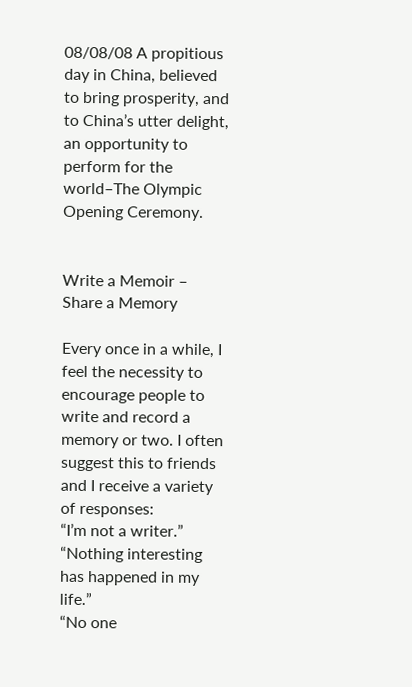08/08/08 A propitious day in China, believed to bring prosperity, and to China’s utter delight, an opportunity to perform for the world–The Olympic Opening Ceremony.


Write a Memoir – Share a Memory

Every once in a while, I feel the necessity to encourage people to write and record a memory or two. I often suggest this to friends and I receive a variety of responses:
“I’m not a writer.”
“Nothing interesting has happened in my life.”
“No one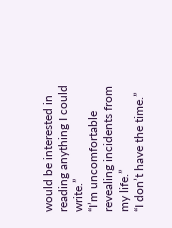would be interested in reading anything I could write.”
“I’m uncomfortable revealing incidents from my life.”
“I don’t have the time.”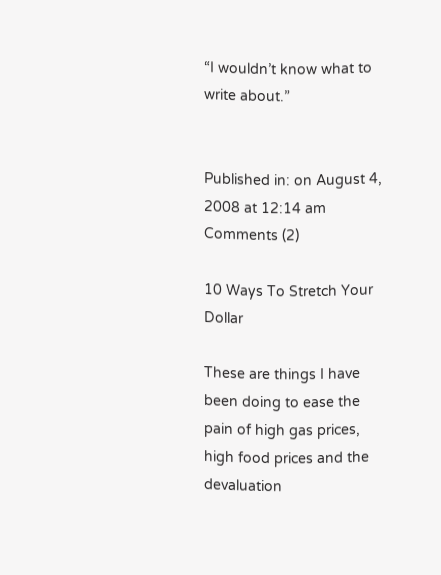“I wouldn’t know what to write about.”


Published in: on August 4, 2008 at 12:14 am  Comments (2)

10 Ways To Stretch Your Dollar

These are things I have been doing to ease the pain of high gas prices, high food prices and the devaluation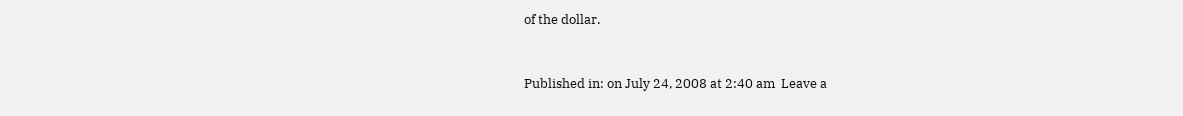of the dollar.


Published in: on July 24, 2008 at 2:40 am  Leave a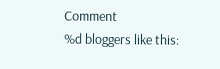Comment
%d bloggers like this: